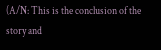(A/N: This is the conclusion of the story and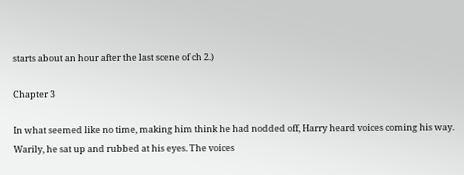starts about an hour after the last scene of ch 2.)

Chapter 3

In what seemed like no time, making him think he had nodded off, Harry heard voices coming his way. Warily, he sat up and rubbed at his eyes. The voices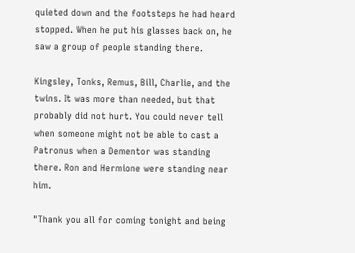quieted down and the footsteps he had heard stopped. When he put his glasses back on, he saw a group of people standing there.

Kingsley, Tonks, Remus, Bill, Charlie, and the twins. It was more than needed, but that probably did not hurt. You could never tell when someone might not be able to cast a Patronus when a Dementor was standing there. Ron and Hermione were standing near him.

"Thank you all for coming tonight and being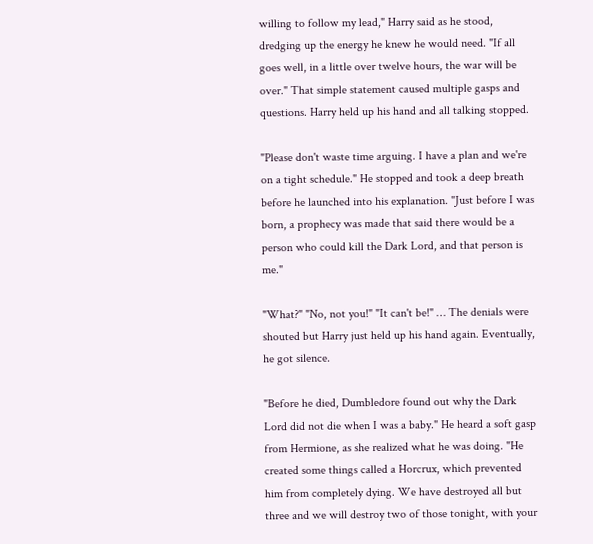willing to follow my lead," Harry said as he stood, dredging up the energy he knew he would need. "If all goes well, in a little over twelve hours, the war will be over." That simple statement caused multiple gasps and questions. Harry held up his hand and all talking stopped.

"Please don't waste time arguing. I have a plan and we're on a tight schedule." He stopped and took a deep breath before he launched into his explanation. "Just before I was born, a prophecy was made that said there would be a person who could kill the Dark Lord, and that person is me."

"What?" "No, not you!" "It can't be!" … The denials were shouted but Harry just held up his hand again. Eventually, he got silence.

"Before he died, Dumbledore found out why the Dark Lord did not die when I was a baby." He heard a soft gasp from Hermione, as she realized what he was doing. "He created some things called a Horcrux, which prevented him from completely dying. We have destroyed all but three and we will destroy two of those tonight, with your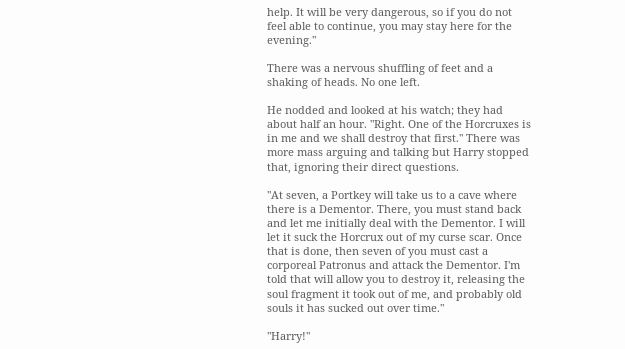help. It will be very dangerous, so if you do not feel able to continue, you may stay here for the evening."

There was a nervous shuffling of feet and a shaking of heads. No one left.

He nodded and looked at his watch; they had about half an hour. "Right. One of the Horcruxes is in me and we shall destroy that first." There was more mass arguing and talking but Harry stopped that, ignoring their direct questions.

"At seven, a Portkey will take us to a cave where there is a Dementor. There, you must stand back and let me initially deal with the Dementor. I will let it suck the Horcrux out of my curse scar. Once that is done, then seven of you must cast a corporeal Patronus and attack the Dementor. I'm told that will allow you to destroy it, releasing the soul fragment it took out of me, and probably old souls it has sucked out over time."

"Harry!"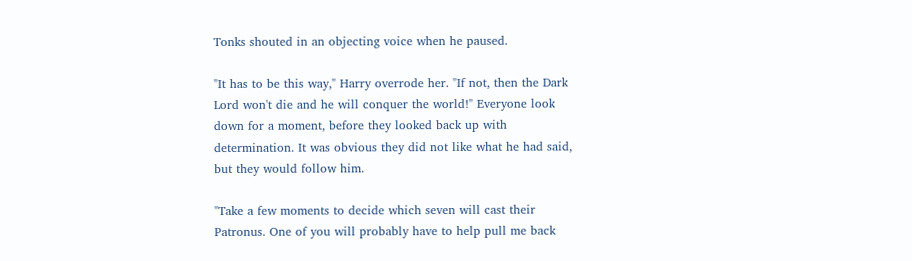Tonks shouted in an objecting voice when he paused.

"It has to be this way," Harry overrode her. "If not, then the Dark Lord won't die and he will conquer the world!" Everyone look down for a moment, before they looked back up with determination. It was obvious they did not like what he had said, but they would follow him.

"Take a few moments to decide which seven will cast their Patronus. One of you will probably have to help pull me back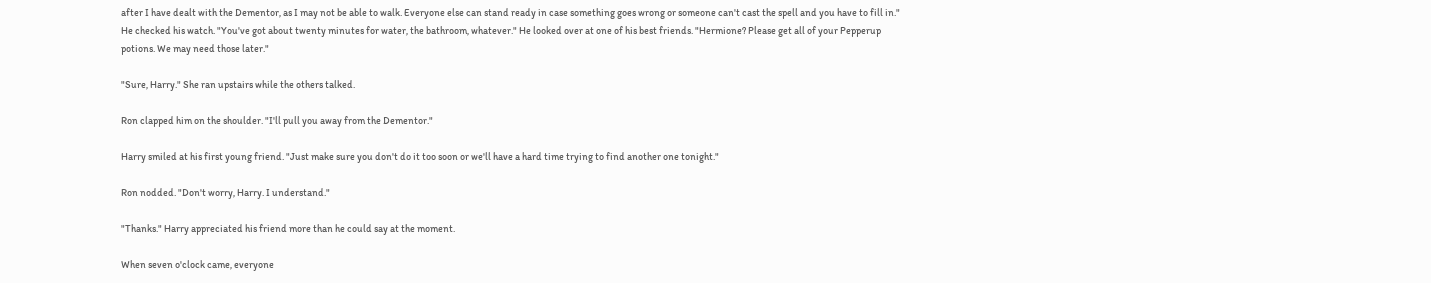after I have dealt with the Dementor, as I may not be able to walk. Everyone else can stand ready in case something goes wrong or someone can't cast the spell and you have to fill in." He checked his watch. "You've got about twenty minutes for water, the bathroom, whatever." He looked over at one of his best friends. "Hermione? Please get all of your Pepperup potions. We may need those later."

"Sure, Harry." She ran upstairs while the others talked.

Ron clapped him on the shoulder. "I'll pull you away from the Dementor."

Harry smiled at his first young friend. "Just make sure you don't do it too soon or we'll have a hard time trying to find another one tonight."

Ron nodded. "Don't worry, Harry. I understand."

"Thanks." Harry appreciated his friend more than he could say at the moment.

When seven o'clock came, everyone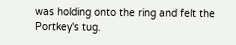was holding onto the ring and felt the Portkey's tug.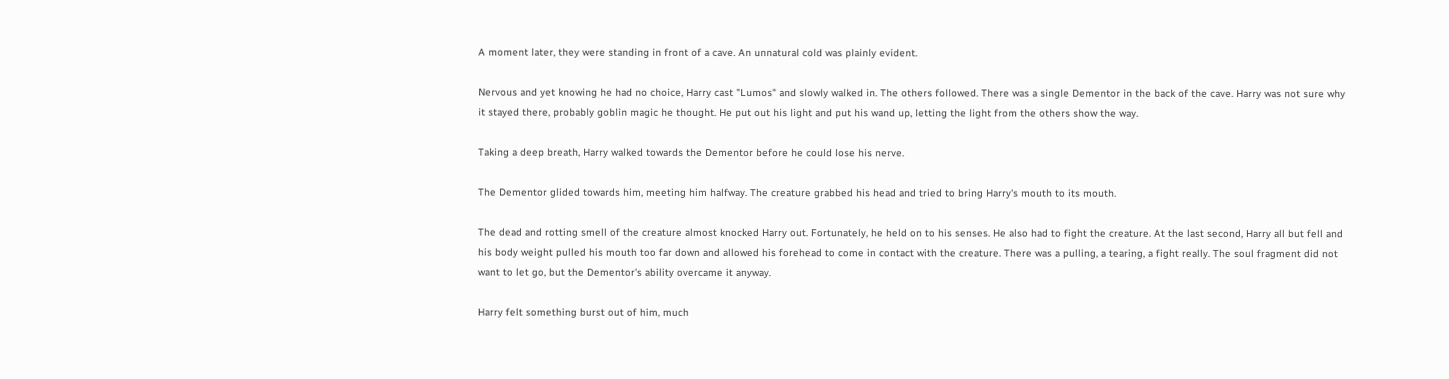A moment later, they were standing in front of a cave. An unnatural cold was plainly evident.

Nervous and yet knowing he had no choice, Harry cast "Lumos" and slowly walked in. The others followed. There was a single Dementor in the back of the cave. Harry was not sure why it stayed there, probably goblin magic he thought. He put out his light and put his wand up, letting the light from the others show the way.

Taking a deep breath, Harry walked towards the Dementor before he could lose his nerve.

The Dementor glided towards him, meeting him halfway. The creature grabbed his head and tried to bring Harry's mouth to its mouth.

The dead and rotting smell of the creature almost knocked Harry out. Fortunately, he held on to his senses. He also had to fight the creature. At the last second, Harry all but fell and his body weight pulled his mouth too far down and allowed his forehead to come in contact with the creature. There was a pulling, a tearing, a fight really. The soul fragment did not want to let go, but the Dementor's ability overcame it anyway.

Harry felt something burst out of him, much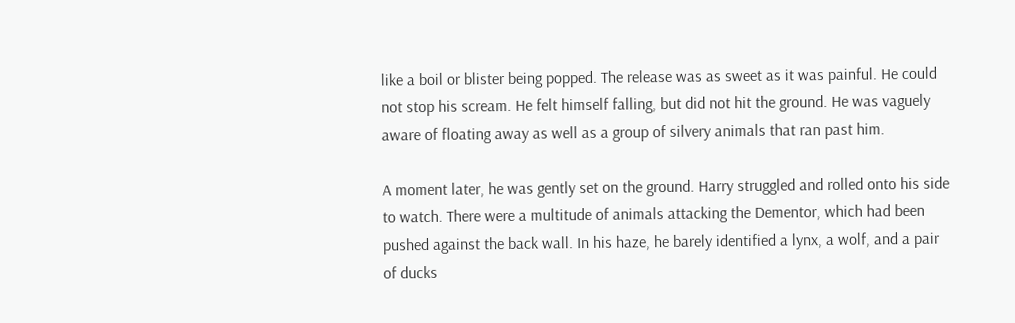like a boil or blister being popped. The release was as sweet as it was painful. He could not stop his scream. He felt himself falling, but did not hit the ground. He was vaguely aware of floating away as well as a group of silvery animals that ran past him.

A moment later, he was gently set on the ground. Harry struggled and rolled onto his side to watch. There were a multitude of animals attacking the Dementor, which had been pushed against the back wall. In his haze, he barely identified a lynx, a wolf, and a pair of ducks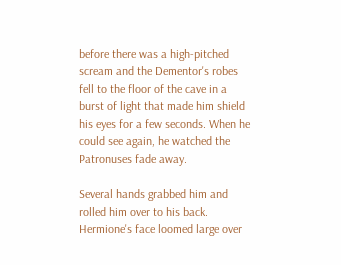before there was a high-pitched scream and the Dementor's robes fell to the floor of the cave in a burst of light that made him shield his eyes for a few seconds. When he could see again, he watched the Patronuses fade away.

Several hands grabbed him and rolled him over to his back. Hermione's face loomed large over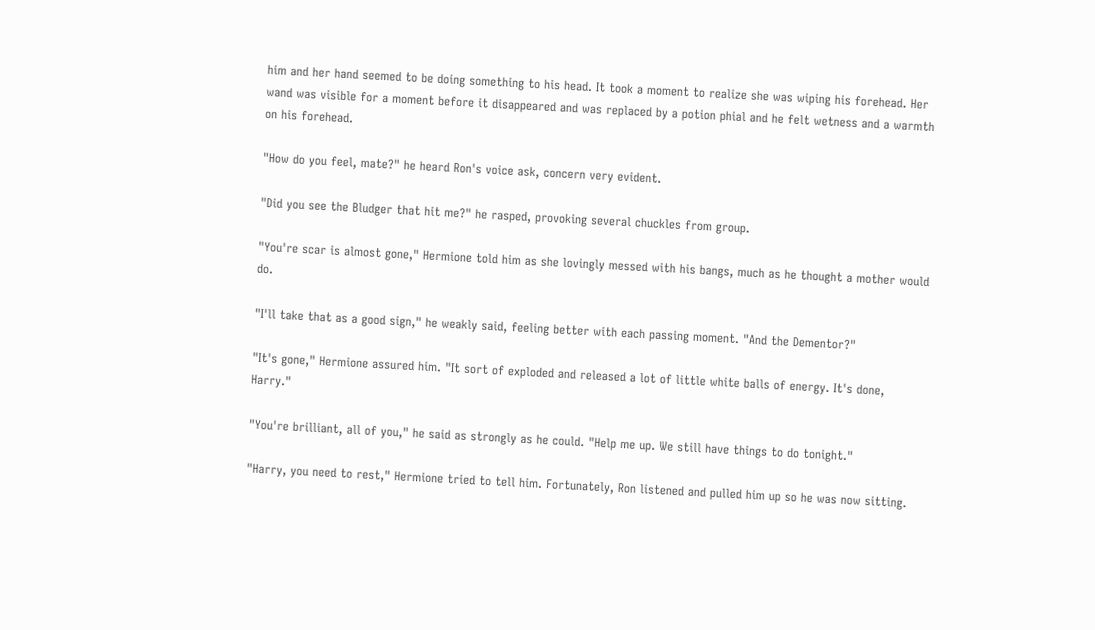him and her hand seemed to be doing something to his head. It took a moment to realize she was wiping his forehead. Her wand was visible for a moment before it disappeared and was replaced by a potion phial and he felt wetness and a warmth on his forehead.

"How do you feel, mate?" he heard Ron's voice ask, concern very evident.

"Did you see the Bludger that hit me?" he rasped, provoking several chuckles from group.

"You're scar is almost gone," Hermione told him as she lovingly messed with his bangs, much as he thought a mother would do.

"I'll take that as a good sign," he weakly said, feeling better with each passing moment. "And the Dementor?"

"It's gone," Hermione assured him. "It sort of exploded and released a lot of little white balls of energy. It's done, Harry."

"You're brilliant, all of you," he said as strongly as he could. "Help me up. We still have things to do tonight."

"Harry, you need to rest," Hermione tried to tell him. Fortunately, Ron listened and pulled him up so he was now sitting.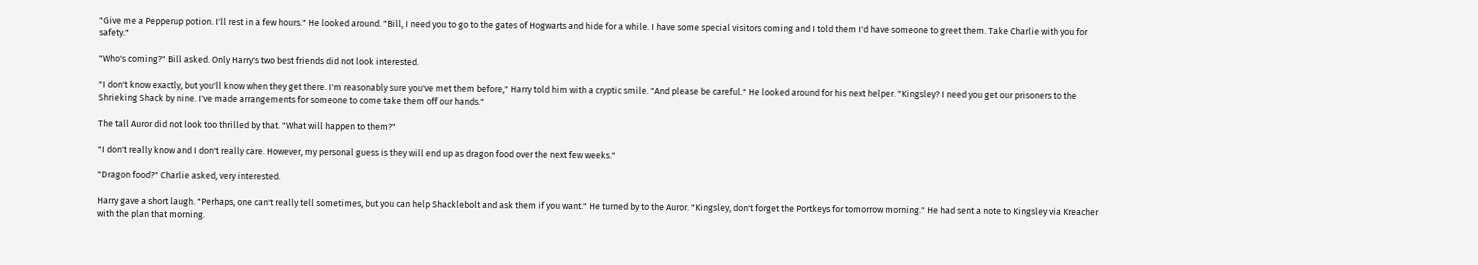"Give me a Pepperup potion. I'll rest in a few hours." He looked around. "Bill, I need you to go to the gates of Hogwarts and hide for a while. I have some special visitors coming and I told them I'd have someone to greet them. Take Charlie with you for safety."

"Who's coming?" Bill asked. Only Harry's two best friends did not look interested.

"I don't know exactly, but you'll know when they get there. I'm reasonably sure you've met them before," Harry told him with a cryptic smile. "And please be careful." He looked around for his next helper. "Kingsley? I need you get our prisoners to the Shrieking Shack by nine. I've made arrangements for someone to come take them off our hands."

The tall Auror did not look too thrilled by that. "What will happen to them?"

"I don't really know and I don't really care. However, my personal guess is they will end up as dragon food over the next few weeks."

"Dragon food?" Charlie asked, very interested.

Harry gave a short laugh. "Perhaps, one can't really tell sometimes, but you can help Shacklebolt and ask them if you want." He turned by to the Auror. "Kingsley, don't forget the Portkeys for tomorrow morning." He had sent a note to Kingsley via Kreacher with the plan that morning.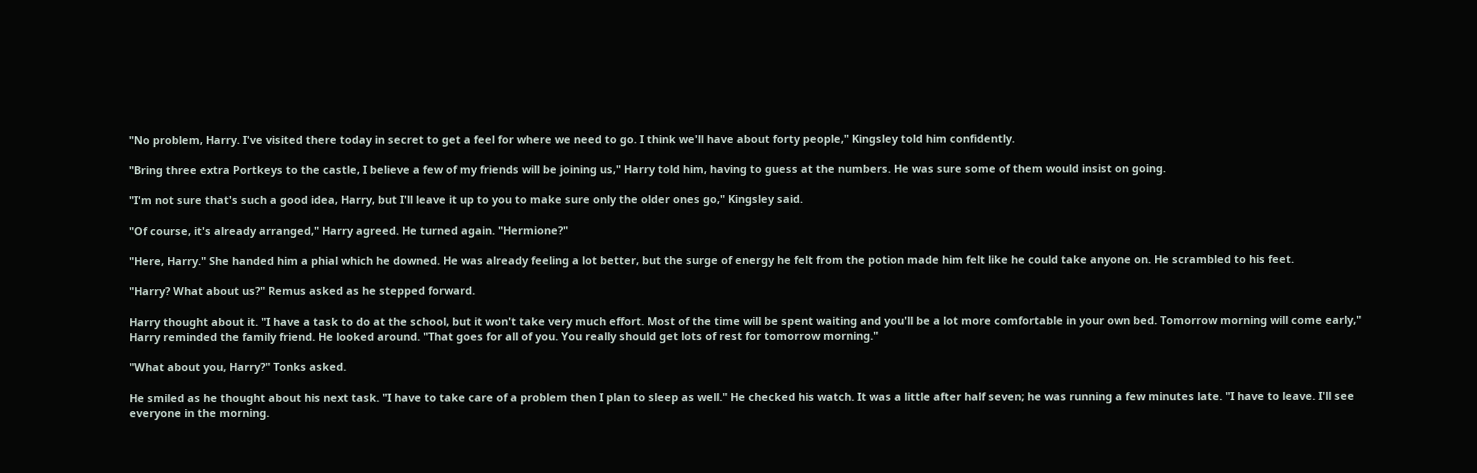"No problem, Harry. I've visited there today in secret to get a feel for where we need to go. I think we'll have about forty people," Kingsley told him confidently.

"Bring three extra Portkeys to the castle, I believe a few of my friends will be joining us," Harry told him, having to guess at the numbers. He was sure some of them would insist on going.

"I'm not sure that's such a good idea, Harry, but I'll leave it up to you to make sure only the older ones go," Kingsley said.

"Of course, it's already arranged," Harry agreed. He turned again. "Hermione?"

"Here, Harry." She handed him a phial which he downed. He was already feeling a lot better, but the surge of energy he felt from the potion made him felt like he could take anyone on. He scrambled to his feet.

"Harry? What about us?" Remus asked as he stepped forward.

Harry thought about it. "I have a task to do at the school, but it won't take very much effort. Most of the time will be spent waiting and you'll be a lot more comfortable in your own bed. Tomorrow morning will come early," Harry reminded the family friend. He looked around. "That goes for all of you. You really should get lots of rest for tomorrow morning."

"What about you, Harry?" Tonks asked.

He smiled as he thought about his next task. "I have to take care of a problem then I plan to sleep as well." He checked his watch. It was a little after half seven; he was running a few minutes late. "I have to leave. I'll see everyone in the morning.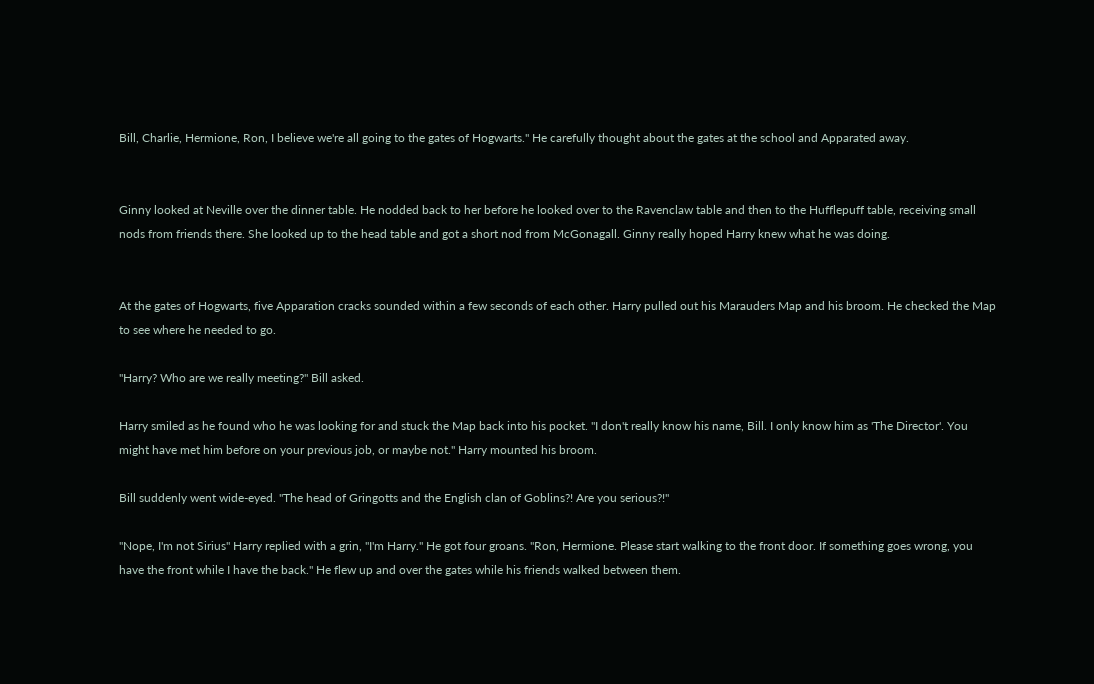Bill, Charlie, Hermione, Ron, I believe we're all going to the gates of Hogwarts." He carefully thought about the gates at the school and Apparated away.


Ginny looked at Neville over the dinner table. He nodded back to her before he looked over to the Ravenclaw table and then to the Hufflepuff table, receiving small nods from friends there. She looked up to the head table and got a short nod from McGonagall. Ginny really hoped Harry knew what he was doing.


At the gates of Hogwarts, five Apparation cracks sounded within a few seconds of each other. Harry pulled out his Marauders Map and his broom. He checked the Map to see where he needed to go.

"Harry? Who are we really meeting?" Bill asked.

Harry smiled as he found who he was looking for and stuck the Map back into his pocket. "I don't really know his name, Bill. I only know him as 'The Director'. You might have met him before on your previous job, or maybe not." Harry mounted his broom.

Bill suddenly went wide-eyed. "The head of Gringotts and the English clan of Goblins?! Are you serious?!"

"Nope, I'm not Sirius" Harry replied with a grin, "I'm Harry." He got four groans. "Ron, Hermione. Please start walking to the front door. If something goes wrong, you have the front while I have the back." He flew up and over the gates while his friends walked between them.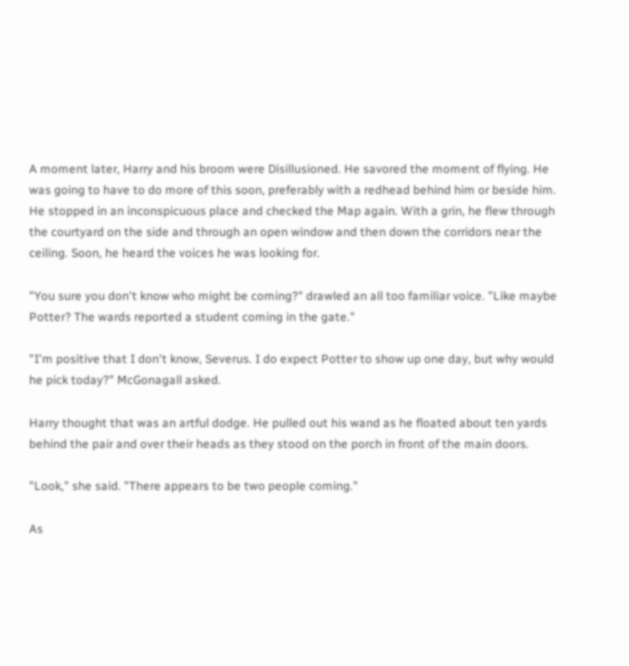A moment later, Harry and his broom were Disillusioned. He savored the moment of flying. He was going to have to do more of this soon, preferably with a redhead behind him or beside him. He stopped in an inconspicuous place and checked the Map again. With a grin, he flew through the courtyard on the side and through an open window and then down the corridors near the ceiling. Soon, he heard the voices he was looking for.

"You sure you don't know who might be coming?" drawled an all too familiar voice. "Like maybe Potter? The wards reported a student coming in the gate."

"I'm positive that I don't know, Severus. I do expect Potter to show up one day, but why would he pick today?" McGonagall asked.

Harry thought that was an artful dodge. He pulled out his wand as he floated about ten yards behind the pair and over their heads as they stood on the porch in front of the main doors.

"Look," she said. "There appears to be two people coming."

As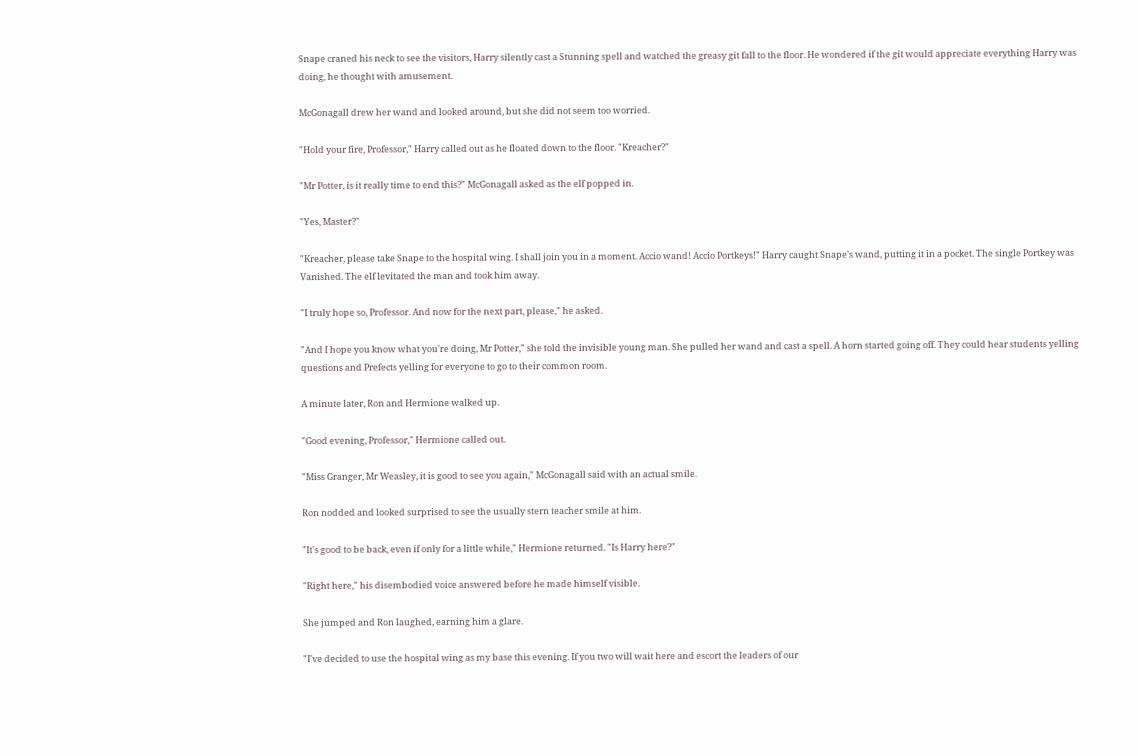Snape craned his neck to see the visitors, Harry silently cast a Stunning spell and watched the greasy git fall to the floor. He wondered if the git would appreciate everything Harry was doing, he thought with amusement.

McGonagall drew her wand and looked around, but she did not seem too worried.

"Hold your fire, Professor," Harry called out as he floated down to the floor. "Kreacher?"

"Mr Potter, is it really time to end this?" McGonagall asked as the elf popped in.

"Yes, Master?"

"Kreacher, please take Snape to the hospital wing. I shall join you in a moment. Accio wand! Accio Portkeys!" Harry caught Snape's wand, putting it in a pocket. The single Portkey was Vanished. The elf levitated the man and took him away.

"I truly hope so, Professor. And now for the next part, please," he asked.

"And I hope you know what you're doing, Mr Potter," she told the invisible young man. She pulled her wand and cast a spell. A horn started going off. They could hear students yelling questions and Prefects yelling for everyone to go to their common room.

A minute later, Ron and Hermione walked up.

"Good evening, Professor," Hermione called out.

"Miss Granger, Mr Weasley, it is good to see you again," McGonagall said with an actual smile.

Ron nodded and looked surprised to see the usually stern teacher smile at him.

"It's good to be back, even if only for a little while," Hermione returned. "Is Harry here?"

"Right here," his disembodied voice answered before he made himself visible.

She jumped and Ron laughed, earning him a glare.

"I've decided to use the hospital wing as my base this evening. If you two will wait here and escort the leaders of our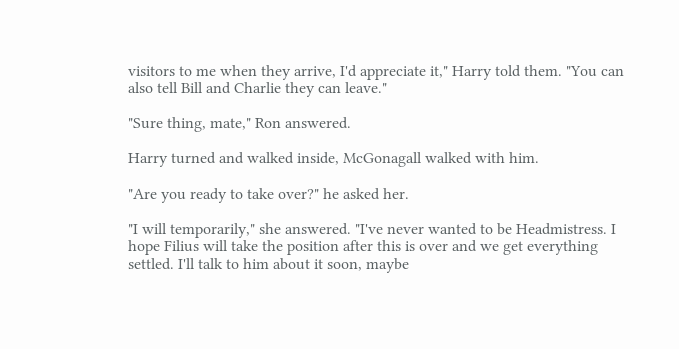visitors to me when they arrive, I'd appreciate it," Harry told them. "You can also tell Bill and Charlie they can leave."

"Sure thing, mate," Ron answered.

Harry turned and walked inside, McGonagall walked with him.

"Are you ready to take over?" he asked her.

"I will temporarily," she answered. "I've never wanted to be Headmistress. I hope Filius will take the position after this is over and we get everything settled. I'll talk to him about it soon, maybe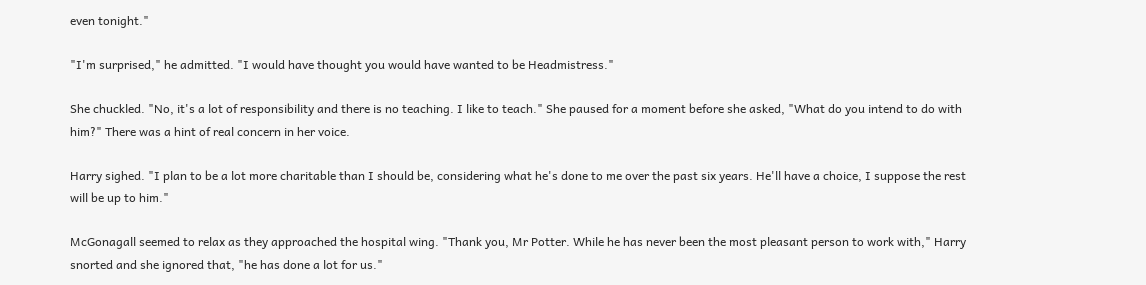even tonight."

"I'm surprised," he admitted. "I would have thought you would have wanted to be Headmistress."

She chuckled. "No, it's a lot of responsibility and there is no teaching. I like to teach." She paused for a moment before she asked, "What do you intend to do with him?" There was a hint of real concern in her voice.

Harry sighed. "I plan to be a lot more charitable than I should be, considering what he's done to me over the past six years. He'll have a choice, I suppose the rest will be up to him."

McGonagall seemed to relax as they approached the hospital wing. "Thank you, Mr Potter. While he has never been the most pleasant person to work with," Harry snorted and she ignored that, "he has done a lot for us."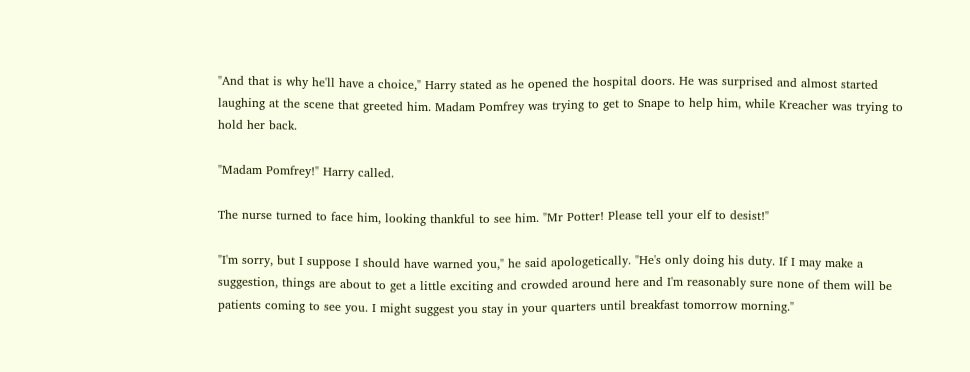"And that is why he'll have a choice," Harry stated as he opened the hospital doors. He was surprised and almost started laughing at the scene that greeted him. Madam Pomfrey was trying to get to Snape to help him, while Kreacher was trying to hold her back.

"Madam Pomfrey!" Harry called.

The nurse turned to face him, looking thankful to see him. "Mr Potter! Please tell your elf to desist!"

"I'm sorry, but I suppose I should have warned you," he said apologetically. "He's only doing his duty. If I may make a suggestion, things are about to get a little exciting and crowded around here and I'm reasonably sure none of them will be patients coming to see you. I might suggest you stay in your quarters until breakfast tomorrow morning."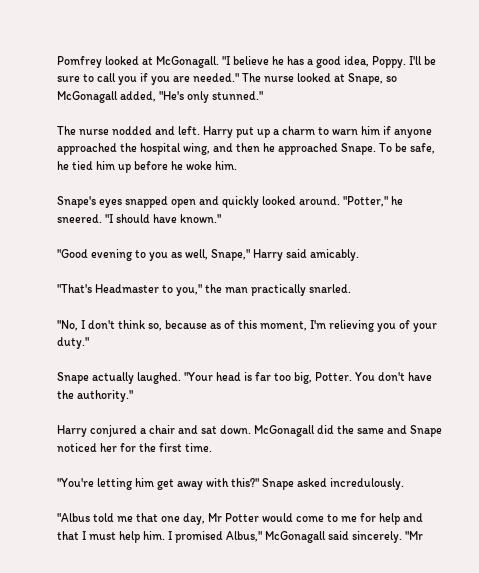Pomfrey looked at McGonagall. "I believe he has a good idea, Poppy. I'll be sure to call you if you are needed." The nurse looked at Snape, so McGonagall added, "He's only stunned."

The nurse nodded and left. Harry put up a charm to warn him if anyone approached the hospital wing, and then he approached Snape. To be safe, he tied him up before he woke him.

Snape's eyes snapped open and quickly looked around. "Potter," he sneered. "I should have known."

"Good evening to you as well, Snape," Harry said amicably.

"That's Headmaster to you," the man practically snarled.

"No, I don't think so, because as of this moment, I'm relieving you of your duty."

Snape actually laughed. "Your head is far too big, Potter. You don't have the authority."

Harry conjured a chair and sat down. McGonagall did the same and Snape noticed her for the first time.

"You're letting him get away with this?" Snape asked incredulously.

"Albus told me that one day, Mr Potter would come to me for help and that I must help him. I promised Albus," McGonagall said sincerely. "Mr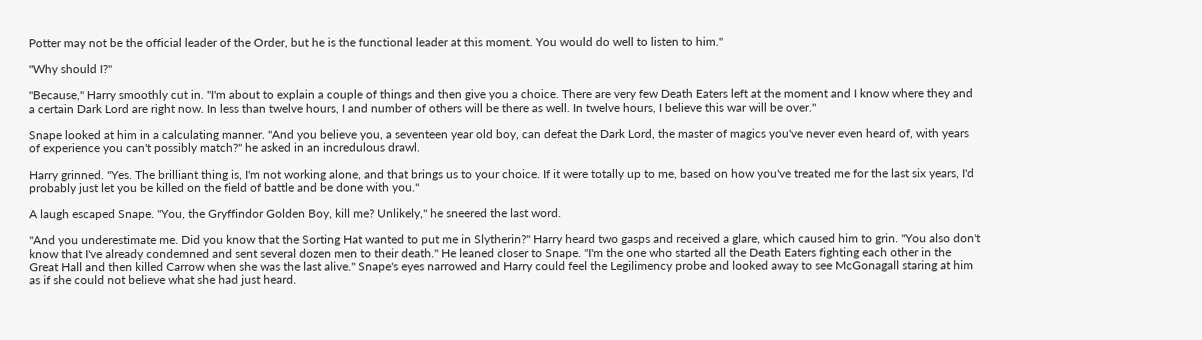Potter may not be the official leader of the Order, but he is the functional leader at this moment. You would do well to listen to him."

"Why should I?"

"Because," Harry smoothly cut in. "I'm about to explain a couple of things and then give you a choice. There are very few Death Eaters left at the moment and I know where they and a certain Dark Lord are right now. In less than twelve hours, I and number of others will be there as well. In twelve hours, I believe this war will be over."

Snape looked at him in a calculating manner. "And you believe you, a seventeen year old boy, can defeat the Dark Lord, the master of magics you've never even heard of, with years of experience you can't possibly match?" he asked in an incredulous drawl.

Harry grinned. "Yes. The brilliant thing is, I'm not working alone, and that brings us to your choice. If it were totally up to me, based on how you've treated me for the last six years, I'd probably just let you be killed on the field of battle and be done with you."

A laugh escaped Snape. "You, the Gryffindor Golden Boy, kill me? Unlikely," he sneered the last word.

"And you underestimate me. Did you know that the Sorting Hat wanted to put me in Slytherin?" Harry heard two gasps and received a glare, which caused him to grin. "You also don't know that I've already condemned and sent several dozen men to their death." He leaned closer to Snape. "I'm the one who started all the Death Eaters fighting each other in the Great Hall and then killed Carrow when she was the last alive." Snape's eyes narrowed and Harry could feel the Legilimency probe and looked away to see McGonagall staring at him as if she could not believe what she had just heard.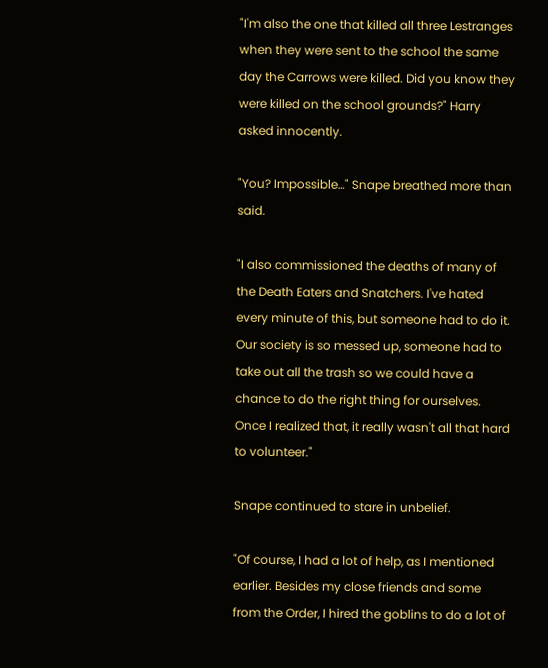"I'm also the one that killed all three Lestranges when they were sent to the school the same day the Carrows were killed. Did you know they were killed on the school grounds?" Harry asked innocently.

"You? Impossible…" Snape breathed more than said.

"I also commissioned the deaths of many of the Death Eaters and Snatchers. I've hated every minute of this, but someone had to do it. Our society is so messed up, someone had to take out all the trash so we could have a chance to do the right thing for ourselves. Once I realized that, it really wasn't all that hard to volunteer."

Snape continued to stare in unbelief.

"Of course, I had a lot of help, as I mentioned earlier. Besides my close friends and some from the Order, I hired the goblins to do a lot of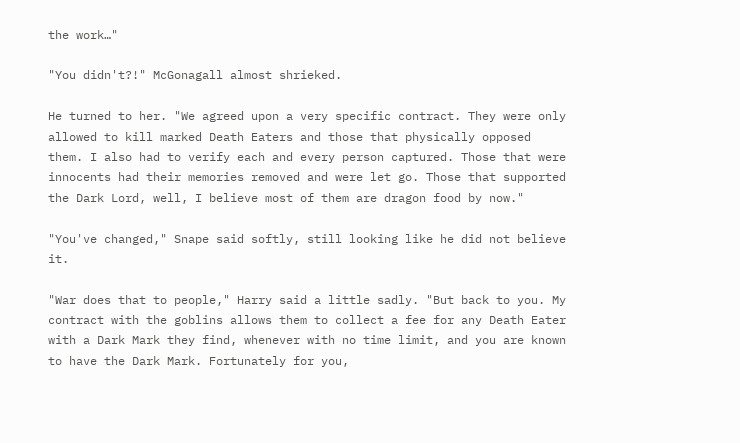the work…"

"You didn't?!" McGonagall almost shrieked.

He turned to her. "We agreed upon a very specific contract. They were only allowed to kill marked Death Eaters and those that physically opposed them. I also had to verify each and every person captured. Those that were innocents had their memories removed and were let go. Those that supported the Dark Lord, well, I believe most of them are dragon food by now."

"You've changed," Snape said softly, still looking like he did not believe it.

"War does that to people," Harry said a little sadly. "But back to you. My contract with the goblins allows them to collect a fee for any Death Eater with a Dark Mark they find, whenever with no time limit, and you are known to have the Dark Mark. Fortunately for you,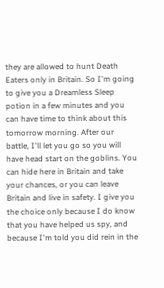they are allowed to hunt Death Eaters only in Britain. So I'm going to give you a Dreamless Sleep potion in a few minutes and you can have time to think about this tomorrow morning. After our battle, I'll let you go so you will have head start on the goblins. You can hide here in Britain and take your chances, or you can leave Britain and live in safety. I give you the choice only because I do know that you have helped us spy, and because I'm told you did rein in the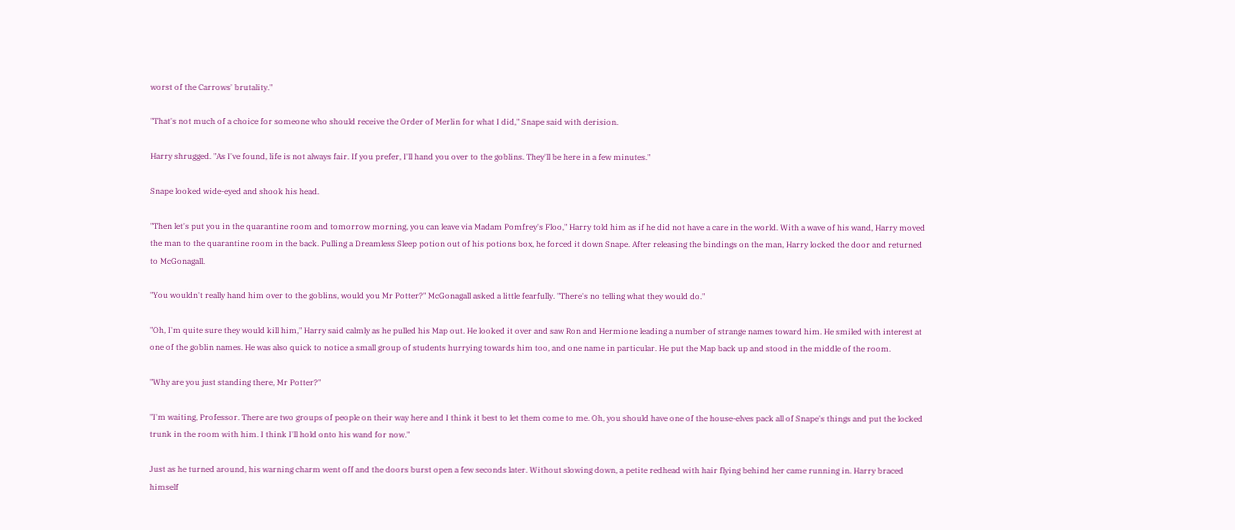worst of the Carrows' brutality."

"That's not much of a choice for someone who should receive the Order of Merlin for what I did," Snape said with derision.

Harry shrugged. "As I've found, life is not always fair. If you prefer, I'll hand you over to the goblins. They'll be here in a few minutes."

Snape looked wide-eyed and shook his head.

"Then let's put you in the quarantine room and tomorrow morning, you can leave via Madam Pomfrey's Floo," Harry told him as if he did not have a care in the world. With a wave of his wand, Harry moved the man to the quarantine room in the back. Pulling a Dreamless Sleep potion out of his potions box, he forced it down Snape. After releasing the bindings on the man, Harry locked the door and returned to McGonagall.

"You wouldn't really hand him over to the goblins, would you Mr Potter?" McGonagall asked a little fearfully. "There's no telling what they would do."

"Oh, I'm quite sure they would kill him," Harry said calmly as he pulled his Map out. He looked it over and saw Ron and Hermione leading a number of strange names toward him. He smiled with interest at one of the goblin names. He was also quick to notice a small group of students hurrying towards him too, and one name in particular. He put the Map back up and stood in the middle of the room.

"Why are you just standing there, Mr Potter?"

"I'm waiting, Professor. There are two groups of people on their way here and I think it best to let them come to me. Oh, you should have one of the house-elves pack all of Snape's things and put the locked trunk in the room with him. I think I'll hold onto his wand for now."

Just as he turned around, his warning charm went off and the doors burst open a few seconds later. Without slowing down, a petite redhead with hair flying behind her came running in. Harry braced himself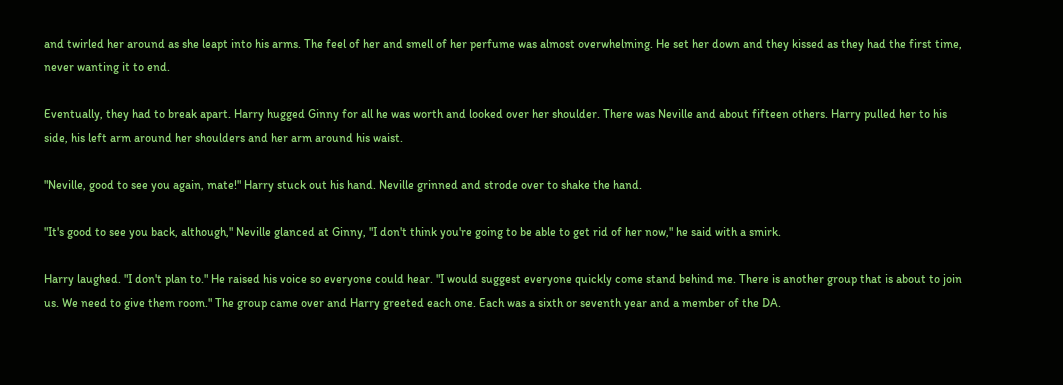and twirled her around as she leapt into his arms. The feel of her and smell of her perfume was almost overwhelming. He set her down and they kissed as they had the first time, never wanting it to end.

Eventually, they had to break apart. Harry hugged Ginny for all he was worth and looked over her shoulder. There was Neville and about fifteen others. Harry pulled her to his side, his left arm around her shoulders and her arm around his waist.

"Neville, good to see you again, mate!" Harry stuck out his hand. Neville grinned and strode over to shake the hand.

"It's good to see you back, although," Neville glanced at Ginny, "I don't think you're going to be able to get rid of her now," he said with a smirk.

Harry laughed. "I don't plan to." He raised his voice so everyone could hear. "I would suggest everyone quickly come stand behind me. There is another group that is about to join us. We need to give them room." The group came over and Harry greeted each one. Each was a sixth or seventh year and a member of the DA.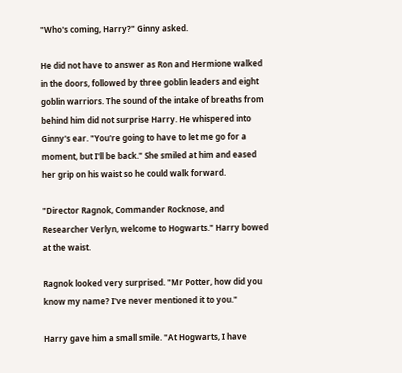"Who's coming, Harry?" Ginny asked.

He did not have to answer as Ron and Hermione walked in the doors, followed by three goblin leaders and eight goblin warriors. The sound of the intake of breaths from behind him did not surprise Harry. He whispered into Ginny's ear. "You're going to have to let me go for a moment, but I'll be back." She smiled at him and eased her grip on his waist so he could walk forward.

"Director Ragnok, Commander Rocknose, and Researcher Verlyn, welcome to Hogwarts." Harry bowed at the waist.

Ragnok looked very surprised. "Mr Potter, how did you know my name? I've never mentioned it to you."

Harry gave him a small smile. "At Hogwarts, I have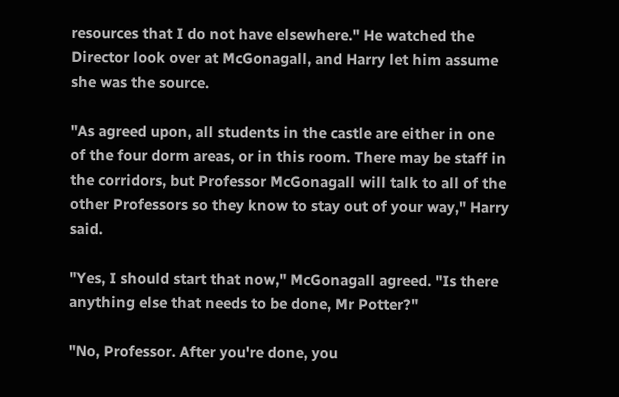resources that I do not have elsewhere." He watched the Director look over at McGonagall, and Harry let him assume she was the source.

"As agreed upon, all students in the castle are either in one of the four dorm areas, or in this room. There may be staff in the corridors, but Professor McGonagall will talk to all of the other Professors so they know to stay out of your way," Harry said.

"Yes, I should start that now," McGonagall agreed. "Is there anything else that needs to be done, Mr Potter?"

"No, Professor. After you're done, you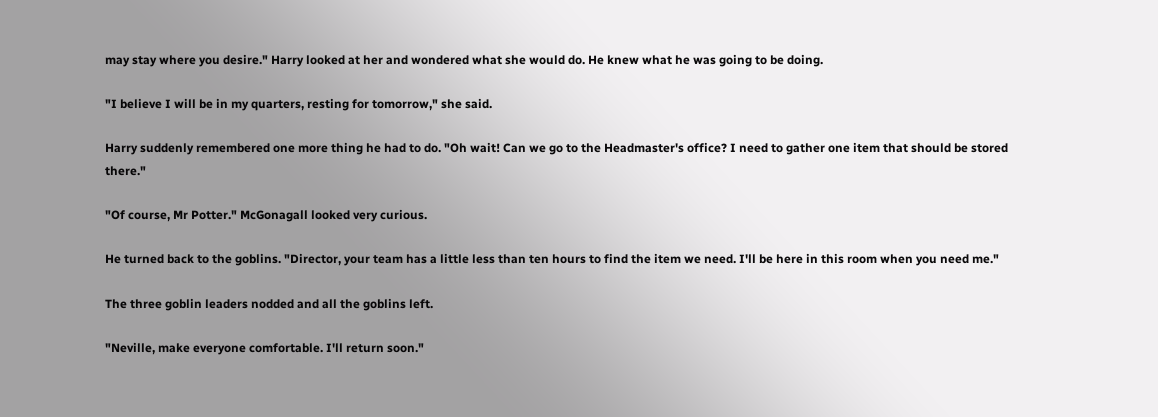may stay where you desire." Harry looked at her and wondered what she would do. He knew what he was going to be doing.

"I believe I will be in my quarters, resting for tomorrow," she said.

Harry suddenly remembered one more thing he had to do. "Oh wait! Can we go to the Headmaster's office? I need to gather one item that should be stored there."

"Of course, Mr Potter." McGonagall looked very curious.

He turned back to the goblins. "Director, your team has a little less than ten hours to find the item we need. I'll be here in this room when you need me."

The three goblin leaders nodded and all the goblins left.

"Neville, make everyone comfortable. I'll return soon."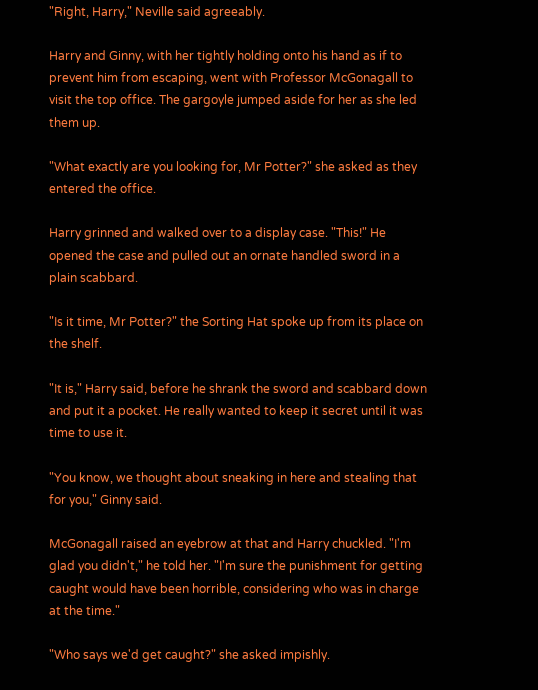"Right, Harry," Neville said agreeably.

Harry and Ginny, with her tightly holding onto his hand as if to prevent him from escaping, went with Professor McGonagall to visit the top office. The gargoyle jumped aside for her as she led them up.

"What exactly are you looking for, Mr Potter?" she asked as they entered the office.

Harry grinned and walked over to a display case. "This!" He opened the case and pulled out an ornate handled sword in a plain scabbard.

"Is it time, Mr Potter?" the Sorting Hat spoke up from its place on the shelf.

"It is," Harry said, before he shrank the sword and scabbard down and put it a pocket. He really wanted to keep it secret until it was time to use it.

"You know, we thought about sneaking in here and stealing that for you," Ginny said.

McGonagall raised an eyebrow at that and Harry chuckled. "I'm glad you didn't," he told her. "I'm sure the punishment for getting caught would have been horrible, considering who was in charge at the time."

"Who says we'd get caught?" she asked impishly.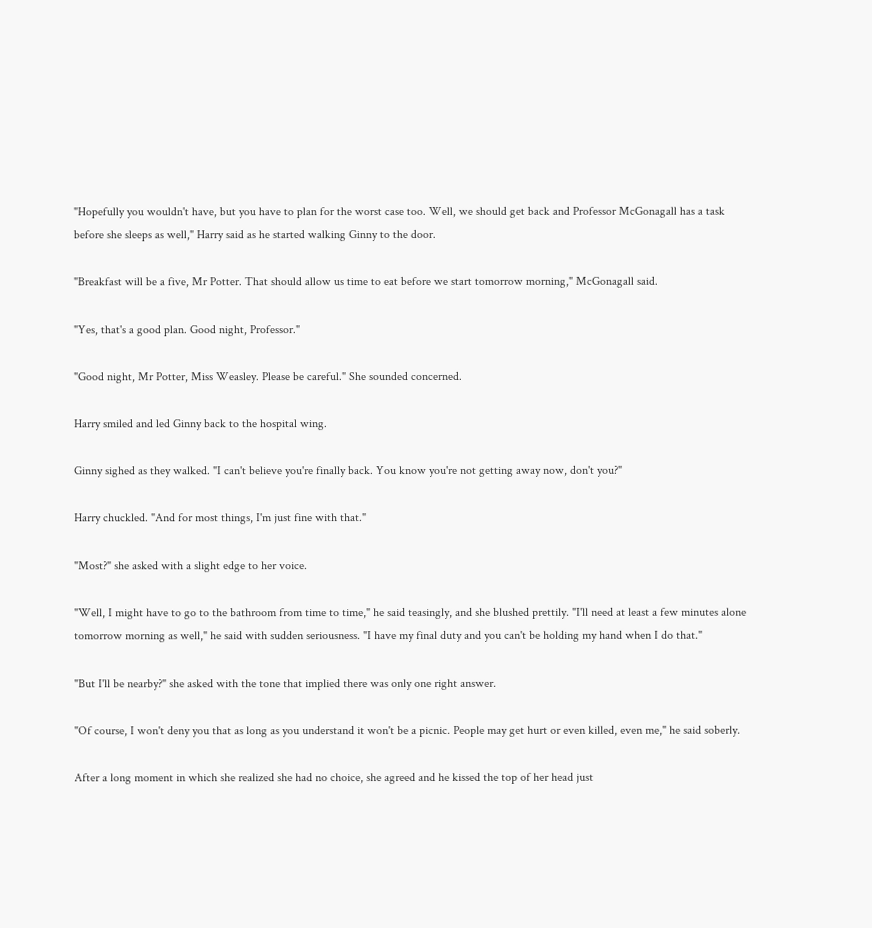"Hopefully you wouldn't have, but you have to plan for the worst case too. Well, we should get back and Professor McGonagall has a task before she sleeps as well," Harry said as he started walking Ginny to the door.

"Breakfast will be a five, Mr Potter. That should allow us time to eat before we start tomorrow morning," McGonagall said.

"Yes, that's a good plan. Good night, Professor."

"Good night, Mr Potter, Miss Weasley. Please be careful." She sounded concerned.

Harry smiled and led Ginny back to the hospital wing.

Ginny sighed as they walked. "I can't believe you're finally back. You know you're not getting away now, don't you?"

Harry chuckled. "And for most things, I'm just fine with that."

"Most?" she asked with a slight edge to her voice.

"Well, I might have to go to the bathroom from time to time," he said teasingly, and she blushed prettily. "I'll need at least a few minutes alone tomorrow morning as well," he said with sudden seriousness. "I have my final duty and you can't be holding my hand when I do that."

"But I'll be nearby?" she asked with the tone that implied there was only one right answer.

"Of course, I won't deny you that as long as you understand it won't be a picnic. People may get hurt or even killed, even me," he said soberly.

After a long moment in which she realized she had no choice, she agreed and he kissed the top of her head just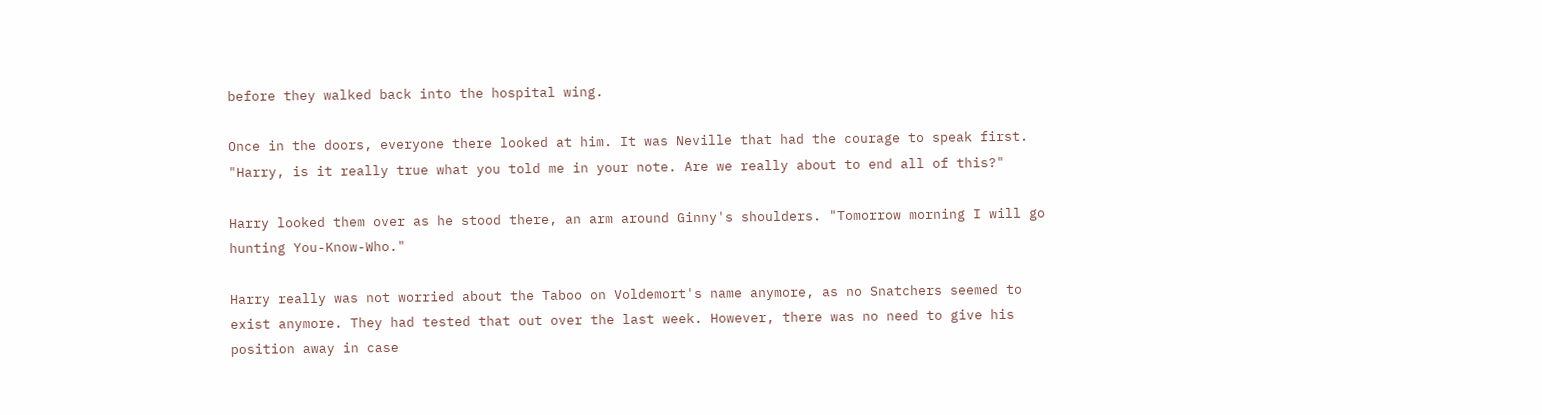before they walked back into the hospital wing.

Once in the doors, everyone there looked at him. It was Neville that had the courage to speak first. "Harry, is it really true what you told me in your note. Are we really about to end all of this?"

Harry looked them over as he stood there, an arm around Ginny's shoulders. "Tomorrow morning I will go hunting You-Know-Who."

Harry really was not worried about the Taboo on Voldemort's name anymore, as no Snatchers seemed to exist anymore. They had tested that out over the last week. However, there was no need to give his position away in case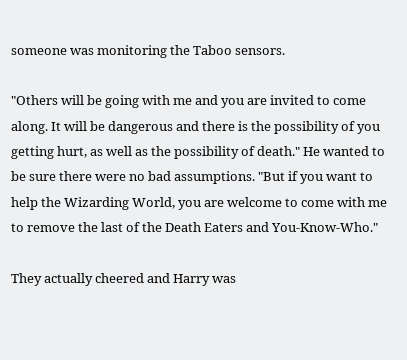someone was monitoring the Taboo sensors.

"Others will be going with me and you are invited to come along. It will be dangerous and there is the possibility of you getting hurt, as well as the possibility of death." He wanted to be sure there were no bad assumptions. "But if you want to help the Wizarding World, you are welcome to come with me to remove the last of the Death Eaters and You-Know-Who."

They actually cheered and Harry was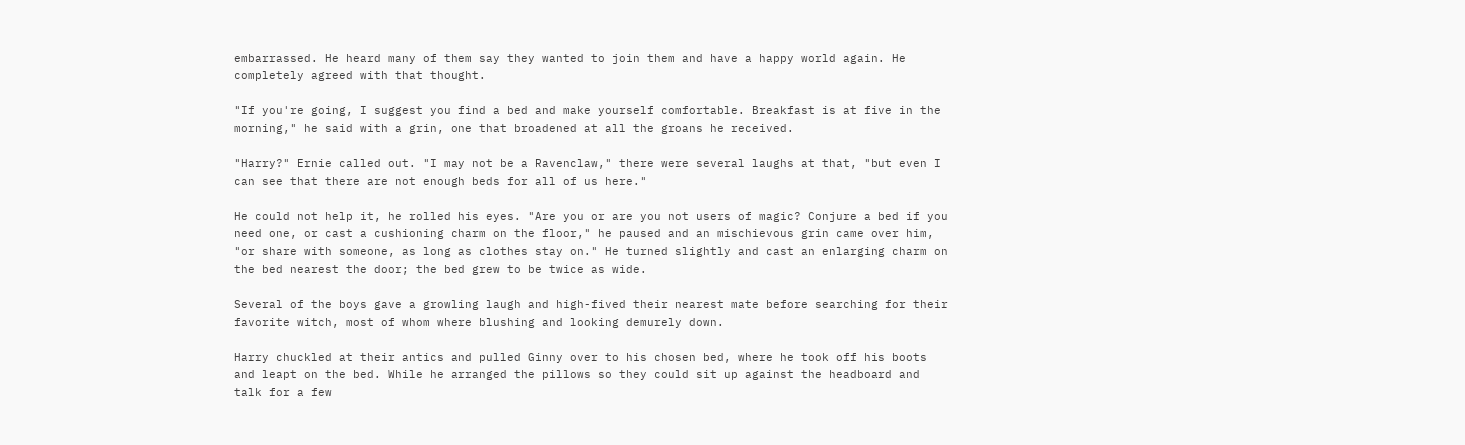embarrassed. He heard many of them say they wanted to join them and have a happy world again. He completely agreed with that thought.

"If you're going, I suggest you find a bed and make yourself comfortable. Breakfast is at five in the morning," he said with a grin, one that broadened at all the groans he received.

"Harry?" Ernie called out. "I may not be a Ravenclaw," there were several laughs at that, "but even I can see that there are not enough beds for all of us here."

He could not help it, he rolled his eyes. "Are you or are you not users of magic? Conjure a bed if you need one, or cast a cushioning charm on the floor," he paused and an mischievous grin came over him, "or share with someone, as long as clothes stay on." He turned slightly and cast an enlarging charm on the bed nearest the door; the bed grew to be twice as wide.

Several of the boys gave a growling laugh and high-fived their nearest mate before searching for their favorite witch, most of whom where blushing and looking demurely down.

Harry chuckled at their antics and pulled Ginny over to his chosen bed, where he took off his boots and leapt on the bed. While he arranged the pillows so they could sit up against the headboard and talk for a few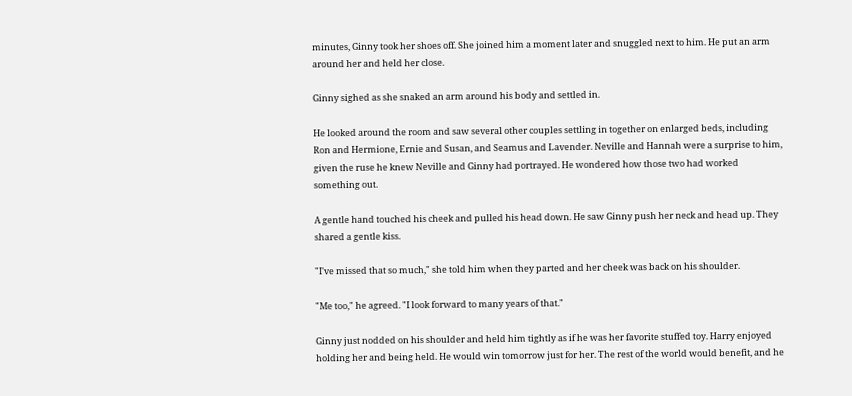minutes, Ginny took her shoes off. She joined him a moment later and snuggled next to him. He put an arm around her and held her close.

Ginny sighed as she snaked an arm around his body and settled in.

He looked around the room and saw several other couples settling in together on enlarged beds, including Ron and Hermione, Ernie and Susan, and Seamus and Lavender. Neville and Hannah were a surprise to him, given the ruse he knew Neville and Ginny had portrayed. He wondered how those two had worked something out.

A gentle hand touched his cheek and pulled his head down. He saw Ginny push her neck and head up. They shared a gentle kiss.

"I've missed that so much," she told him when they parted and her cheek was back on his shoulder.

"Me too," he agreed. "I look forward to many years of that."

Ginny just nodded on his shoulder and held him tightly as if he was her favorite stuffed toy. Harry enjoyed holding her and being held. He would win tomorrow just for her. The rest of the world would benefit, and he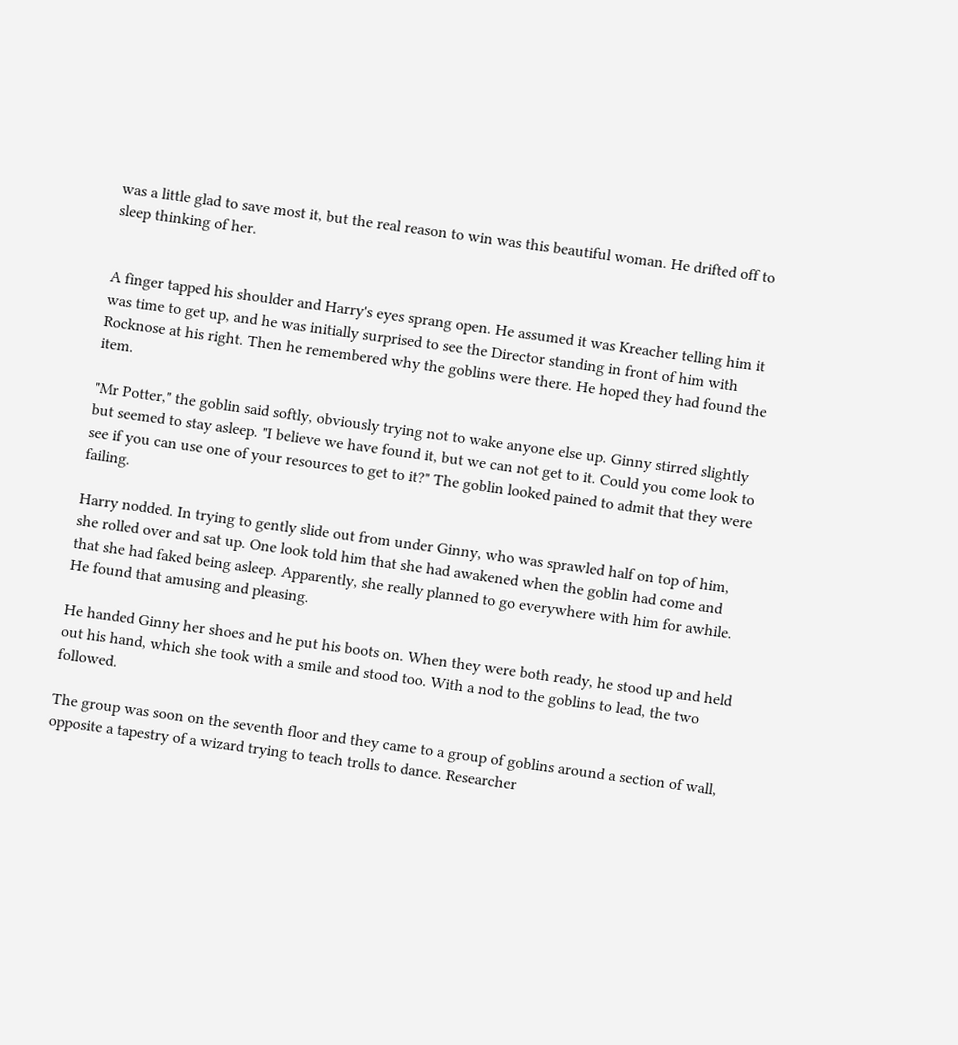was a little glad to save most it, but the real reason to win was this beautiful woman. He drifted off to sleep thinking of her.


A finger tapped his shoulder and Harry's eyes sprang open. He assumed it was Kreacher telling him it was time to get up, and he was initially surprised to see the Director standing in front of him with Rocknose at his right. Then he remembered why the goblins were there. He hoped they had found the item.

"Mr Potter," the goblin said softly, obviously trying not to wake anyone else up. Ginny stirred slightly but seemed to stay asleep. "I believe we have found it, but we can not get to it. Could you come look to see if you can use one of your resources to get to it?" The goblin looked pained to admit that they were failing.

Harry nodded. In trying to gently slide out from under Ginny, who was sprawled half on top of him, she rolled over and sat up. One look told him that she had awakened when the goblin had come and that she had faked being asleep. Apparently, she really planned to go everywhere with him for awhile. He found that amusing and pleasing.

He handed Ginny her shoes and he put his boots on. When they were both ready, he stood up and held out his hand, which she took with a smile and stood too. With a nod to the goblins to lead, the two followed.

The group was soon on the seventh floor and they came to a group of goblins around a section of wall, opposite a tapestry of a wizard trying to teach trolls to dance. Researcher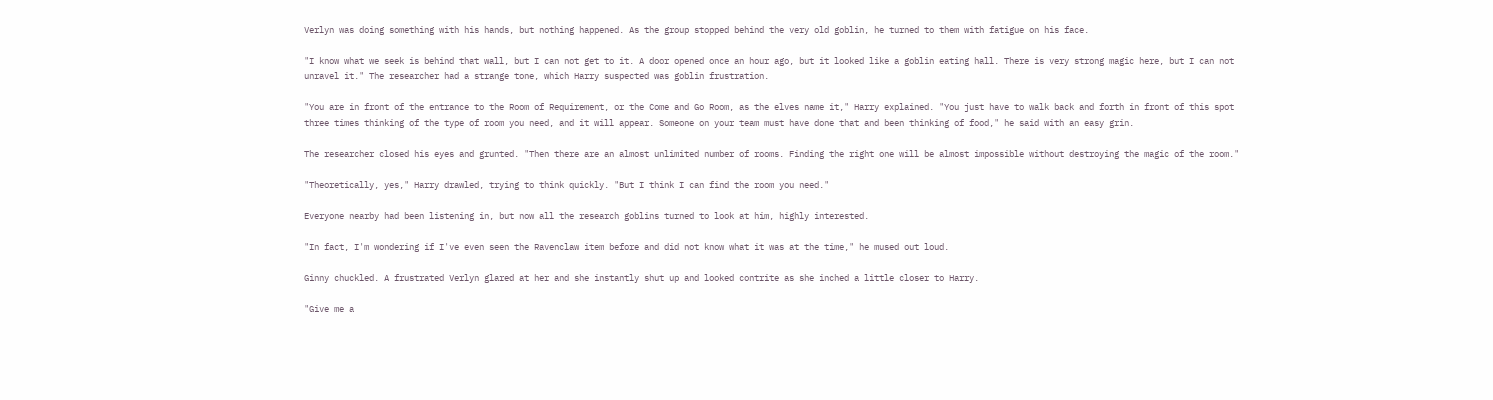Verlyn was doing something with his hands, but nothing happened. As the group stopped behind the very old goblin, he turned to them with fatigue on his face.

"I know what we seek is behind that wall, but I can not get to it. A door opened once an hour ago, but it looked like a goblin eating hall. There is very strong magic here, but I can not unravel it." The researcher had a strange tone, which Harry suspected was goblin frustration.

"You are in front of the entrance to the Room of Requirement, or the Come and Go Room, as the elves name it," Harry explained. "You just have to walk back and forth in front of this spot three times thinking of the type of room you need, and it will appear. Someone on your team must have done that and been thinking of food," he said with an easy grin.

The researcher closed his eyes and grunted. "Then there are an almost unlimited number of rooms. Finding the right one will be almost impossible without destroying the magic of the room."

"Theoretically, yes," Harry drawled, trying to think quickly. "But I think I can find the room you need."

Everyone nearby had been listening in, but now all the research goblins turned to look at him, highly interested.

"In fact, I'm wondering if I've even seen the Ravenclaw item before and did not know what it was at the time," he mused out loud.

Ginny chuckled. A frustrated Verlyn glared at her and she instantly shut up and looked contrite as she inched a little closer to Harry.

"Give me a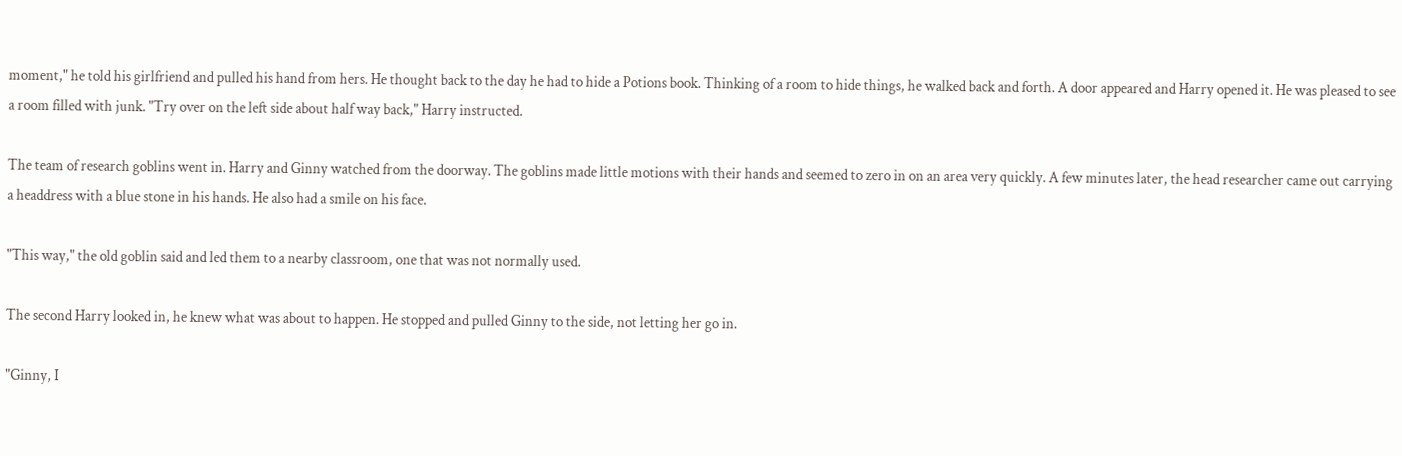moment," he told his girlfriend and pulled his hand from hers. He thought back to the day he had to hide a Potions book. Thinking of a room to hide things, he walked back and forth. A door appeared and Harry opened it. He was pleased to see a room filled with junk. "Try over on the left side about half way back," Harry instructed.

The team of research goblins went in. Harry and Ginny watched from the doorway. The goblins made little motions with their hands and seemed to zero in on an area very quickly. A few minutes later, the head researcher came out carrying a headdress with a blue stone in his hands. He also had a smile on his face.

"This way," the old goblin said and led them to a nearby classroom, one that was not normally used.

The second Harry looked in, he knew what was about to happen. He stopped and pulled Ginny to the side, not letting her go in.

"Ginny, I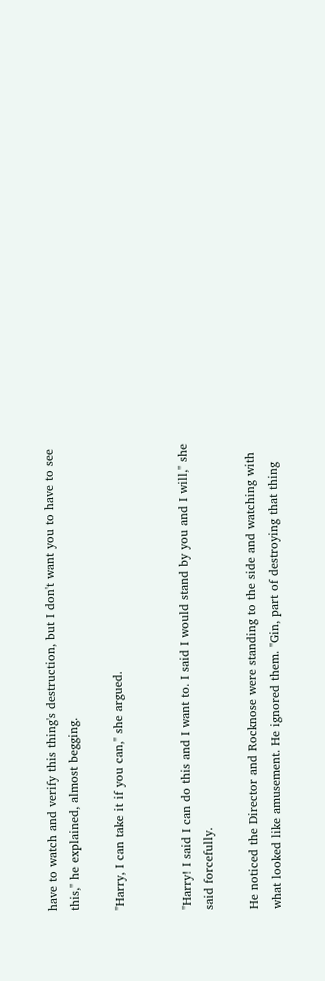have to watch and verify this thing's destruction, but I don't want you to have to see this," he explained, almost begging.

"Harry, I can take it if you can," she argued.


"Harry! I said I can do this and I want to. I said I would stand by you and I will," she said forcefully.

He noticed the Director and Rocknose were standing to the side and watching with what looked like amusement. He ignored them. "Gin, part of destroying that thing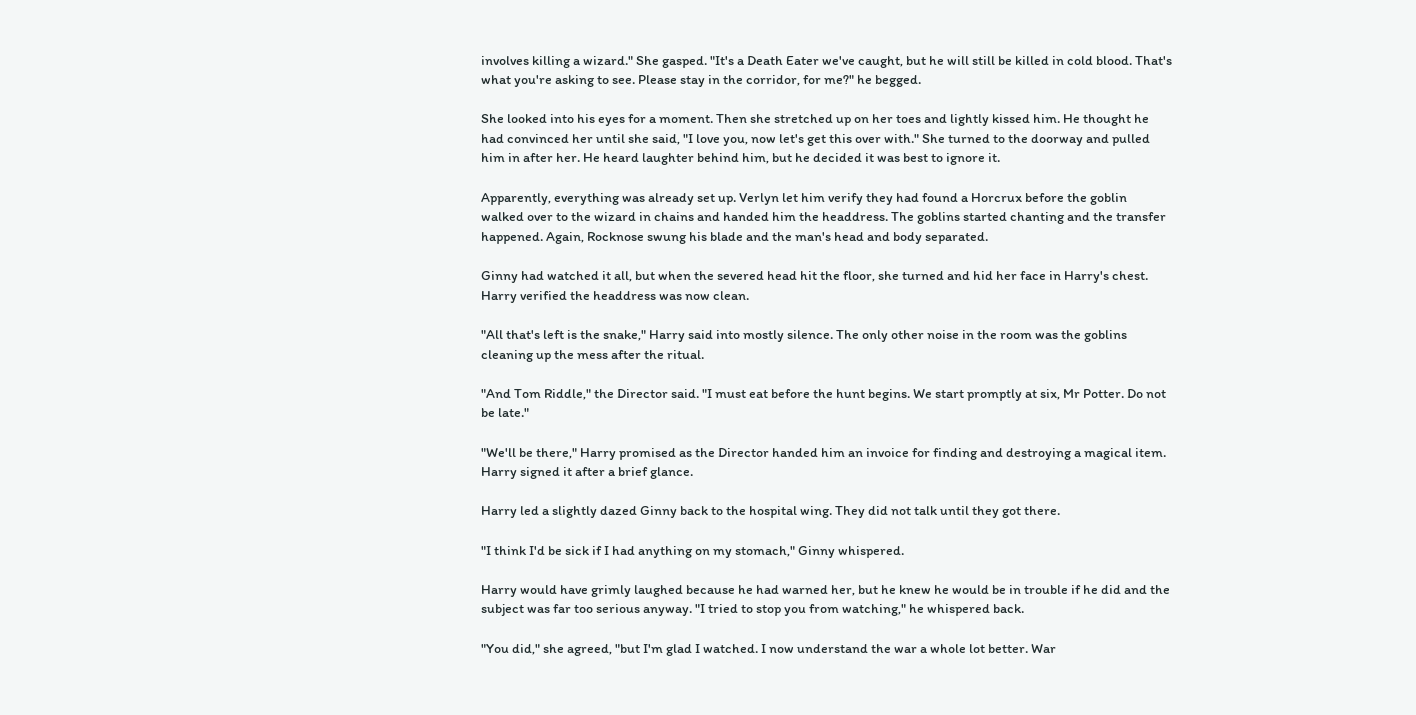involves killing a wizard." She gasped. "It's a Death Eater we've caught, but he will still be killed in cold blood. That's what you're asking to see. Please stay in the corridor, for me?" he begged.

She looked into his eyes for a moment. Then she stretched up on her toes and lightly kissed him. He thought he had convinced her until she said, "I love you, now let's get this over with." She turned to the doorway and pulled him in after her. He heard laughter behind him, but he decided it was best to ignore it.

Apparently, everything was already set up. Verlyn let him verify they had found a Horcrux before the goblin walked over to the wizard in chains and handed him the headdress. The goblins started chanting and the transfer happened. Again, Rocknose swung his blade and the man's head and body separated.

Ginny had watched it all, but when the severed head hit the floor, she turned and hid her face in Harry's chest. Harry verified the headdress was now clean.

"All that's left is the snake," Harry said into mostly silence. The only other noise in the room was the goblins cleaning up the mess after the ritual.

"And Tom Riddle," the Director said. "I must eat before the hunt begins. We start promptly at six, Mr Potter. Do not be late."

"We'll be there," Harry promised as the Director handed him an invoice for finding and destroying a magical item. Harry signed it after a brief glance.

Harry led a slightly dazed Ginny back to the hospital wing. They did not talk until they got there.

"I think I'd be sick if I had anything on my stomach," Ginny whispered.

Harry would have grimly laughed because he had warned her, but he knew he would be in trouble if he did and the subject was far too serious anyway. "I tried to stop you from watching," he whispered back.

"You did," she agreed, "but I'm glad I watched. I now understand the war a whole lot better. War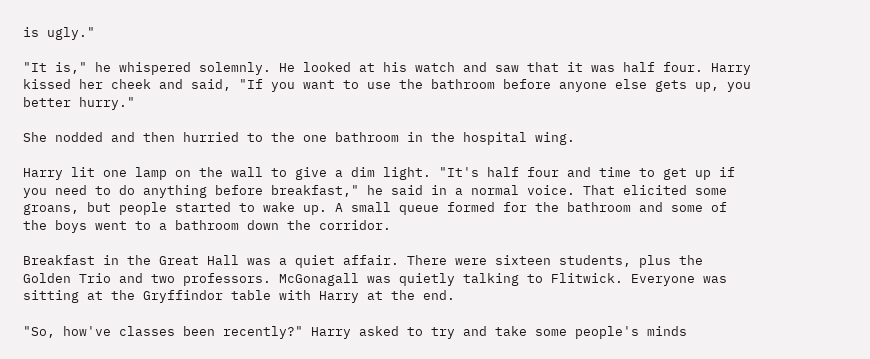is ugly."

"It is," he whispered solemnly. He looked at his watch and saw that it was half four. Harry kissed her cheek and said, "If you want to use the bathroom before anyone else gets up, you better hurry."

She nodded and then hurried to the one bathroom in the hospital wing.

Harry lit one lamp on the wall to give a dim light. "It's half four and time to get up if you need to do anything before breakfast," he said in a normal voice. That elicited some groans, but people started to wake up. A small queue formed for the bathroom and some of the boys went to a bathroom down the corridor.

Breakfast in the Great Hall was a quiet affair. There were sixteen students, plus the Golden Trio and two professors. McGonagall was quietly talking to Flitwick. Everyone was sitting at the Gryffindor table with Harry at the end.

"So, how've classes been recently?" Harry asked to try and take some people's minds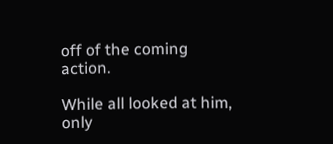off of the coming action.

While all looked at him, only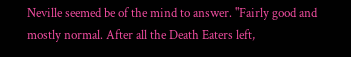Neville seemed be of the mind to answer. "Fairly good and mostly normal. After all the Death Eaters left,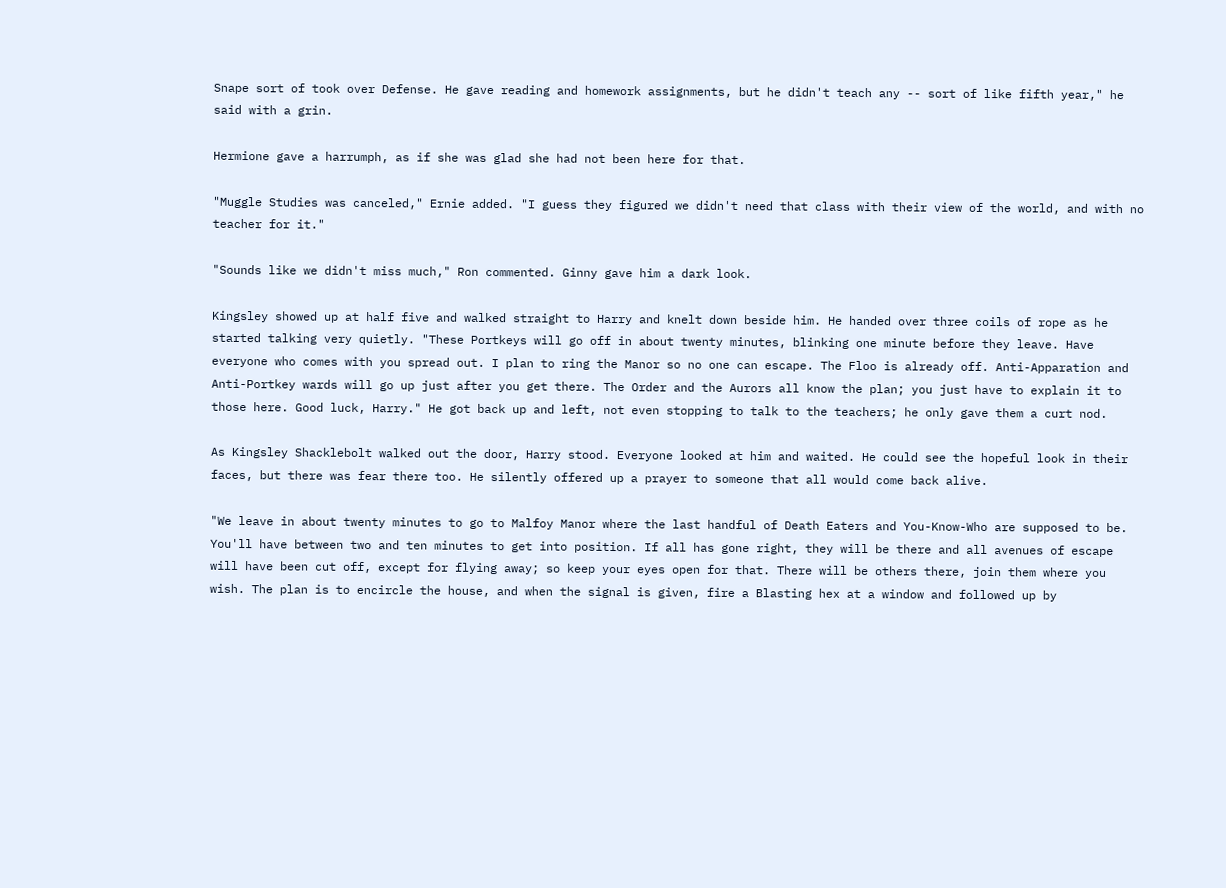Snape sort of took over Defense. He gave reading and homework assignments, but he didn't teach any -- sort of like fifth year," he said with a grin.

Hermione gave a harrumph, as if she was glad she had not been here for that.

"Muggle Studies was canceled," Ernie added. "I guess they figured we didn't need that class with their view of the world, and with no teacher for it."

"Sounds like we didn't miss much," Ron commented. Ginny gave him a dark look.

Kingsley showed up at half five and walked straight to Harry and knelt down beside him. He handed over three coils of rope as he started talking very quietly. "These Portkeys will go off in about twenty minutes, blinking one minute before they leave. Have everyone who comes with you spread out. I plan to ring the Manor so no one can escape. The Floo is already off. Anti-Apparation and Anti-Portkey wards will go up just after you get there. The Order and the Aurors all know the plan; you just have to explain it to those here. Good luck, Harry." He got back up and left, not even stopping to talk to the teachers; he only gave them a curt nod.

As Kingsley Shacklebolt walked out the door, Harry stood. Everyone looked at him and waited. He could see the hopeful look in their faces, but there was fear there too. He silently offered up a prayer to someone that all would come back alive.

"We leave in about twenty minutes to go to Malfoy Manor where the last handful of Death Eaters and You-Know-Who are supposed to be. You'll have between two and ten minutes to get into position. If all has gone right, they will be there and all avenues of escape will have been cut off, except for flying away; so keep your eyes open for that. There will be others there, join them where you wish. The plan is to encircle the house, and when the signal is given, fire a Blasting hex at a window and followed up by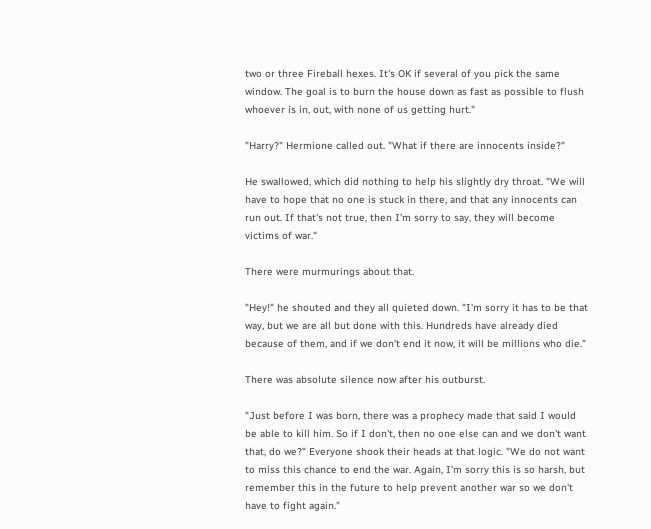two or three Fireball hexes. It's OK if several of you pick the same window. The goal is to burn the house down as fast as possible to flush whoever is in, out, with none of us getting hurt."

"Harry?" Hermione called out. "What if there are innocents inside?"

He swallowed, which did nothing to help his slightly dry throat. "We will have to hope that no one is stuck in there, and that any innocents can run out. If that's not true, then I'm sorry to say, they will become victims of war."

There were murmurings about that.

"Hey!" he shouted and they all quieted down. "I'm sorry it has to be that way, but we are all but done with this. Hundreds have already died because of them, and if we don't end it now, it will be millions who die."

There was absolute silence now after his outburst.

"Just before I was born, there was a prophecy made that said I would be able to kill him. So if I don't, then no one else can and we don't want that, do we?" Everyone shook their heads at that logic. "We do not want to miss this chance to end the war. Again, I'm sorry this is so harsh, but remember this in the future to help prevent another war so we don't have to fight again."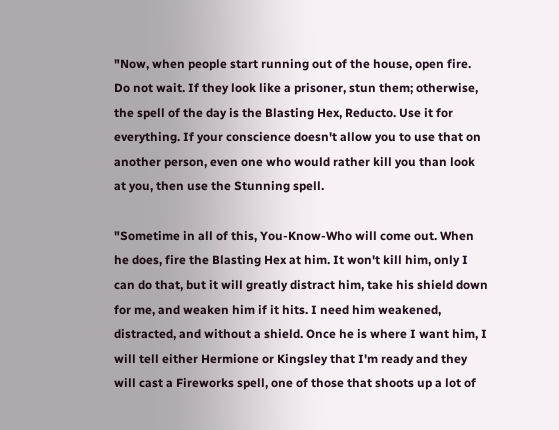"Now, when people start running out of the house, open fire. Do not wait. If they look like a prisoner, stun them; otherwise, the spell of the day is the Blasting Hex, Reducto. Use it for everything. If your conscience doesn't allow you to use that on another person, even one who would rather kill you than look at you, then use the Stunning spell.

"Sometime in all of this, You-Know-Who will come out. When he does, fire the Blasting Hex at him. It won't kill him, only I can do that, but it will greatly distract him, take his shield down for me, and weaken him if it hits. I need him weakened, distracted, and without a shield. Once he is where I want him, I will tell either Hermione or Kingsley that I'm ready and they will cast a Fireworks spell, one of those that shoots up a lot of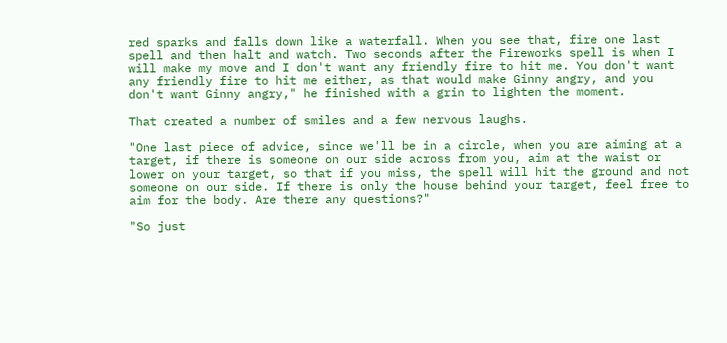red sparks and falls down like a waterfall. When you see that, fire one last spell and then halt and watch. Two seconds after the Fireworks spell is when I will make my move and I don't want any friendly fire to hit me. You don't want any friendly fire to hit me either, as that would make Ginny angry, and you don't want Ginny angry," he finished with a grin to lighten the moment.

That created a number of smiles and a few nervous laughs.

"One last piece of advice, since we'll be in a circle, when you are aiming at a target, if there is someone on our side across from you, aim at the waist or lower on your target, so that if you miss, the spell will hit the ground and not someone on our side. If there is only the house behind your target, feel free to aim for the body. Are there any questions?"

"So just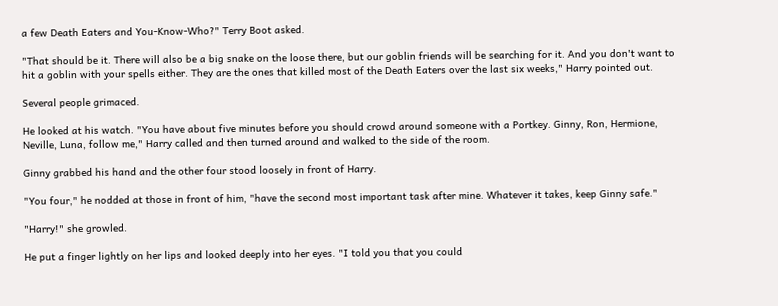a few Death Eaters and You-Know-Who?" Terry Boot asked.

"That should be it. There will also be a big snake on the loose there, but our goblin friends will be searching for it. And you don't want to hit a goblin with your spells either. They are the ones that killed most of the Death Eaters over the last six weeks," Harry pointed out.

Several people grimaced.

He looked at his watch. "You have about five minutes before you should crowd around someone with a Portkey. Ginny, Ron, Hermione, Neville, Luna, follow me," Harry called and then turned around and walked to the side of the room.

Ginny grabbed his hand and the other four stood loosely in front of Harry.

"You four," he nodded at those in front of him, "have the second most important task after mine. Whatever it takes, keep Ginny safe."

"Harry!" she growled.

He put a finger lightly on her lips and looked deeply into her eyes. "I told you that you could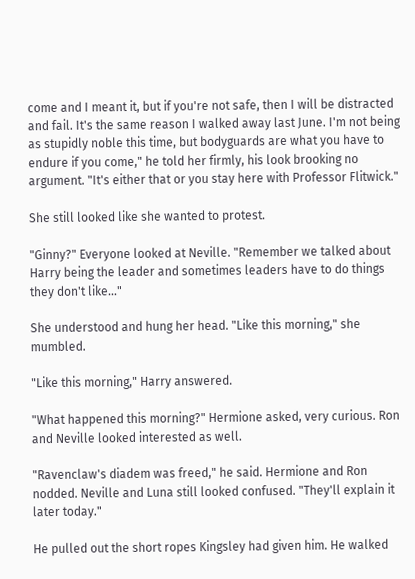come and I meant it, but if you're not safe, then I will be distracted and fail. It's the same reason I walked away last June. I'm not being as stupidly noble this time, but bodyguards are what you have to endure if you come," he told her firmly, his look brooking no argument. "It's either that or you stay here with Professor Flitwick."

She still looked like she wanted to protest.

"Ginny?" Everyone looked at Neville. "Remember we talked about Harry being the leader and sometimes leaders have to do things they don't like…"

She understood and hung her head. "Like this morning," she mumbled.

"Like this morning," Harry answered.

"What happened this morning?" Hermione asked, very curious. Ron and Neville looked interested as well.

"Ravenclaw's diadem was freed," he said. Hermione and Ron nodded. Neville and Luna still looked confused. "They'll explain it later today."

He pulled out the short ropes Kingsley had given him. He walked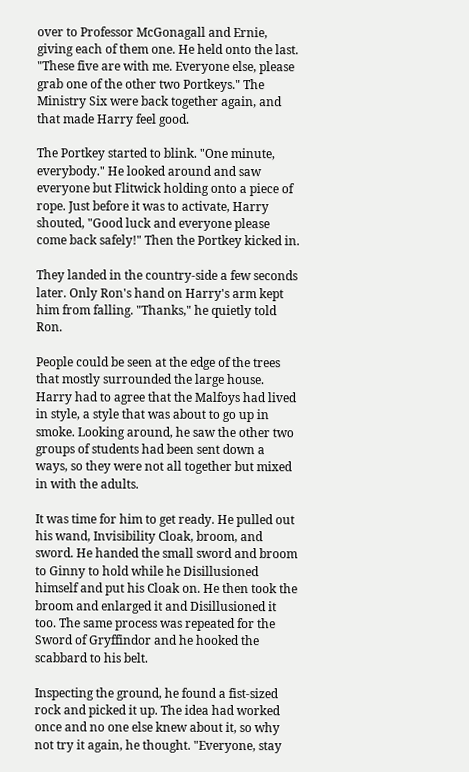over to Professor McGonagall and Ernie, giving each of them one. He held onto the last. "These five are with me. Everyone else, please grab one of the other two Portkeys." The Ministry Six were back together again, and that made Harry feel good.

The Portkey started to blink. "One minute, everybody." He looked around and saw everyone but Flitwick holding onto a piece of rope. Just before it was to activate, Harry shouted, "Good luck and everyone please come back safely!" Then the Portkey kicked in.

They landed in the country-side a few seconds later. Only Ron's hand on Harry's arm kept him from falling. "Thanks," he quietly told Ron.

People could be seen at the edge of the trees that mostly surrounded the large house. Harry had to agree that the Malfoys had lived in style, a style that was about to go up in smoke. Looking around, he saw the other two groups of students had been sent down a ways, so they were not all together but mixed in with the adults.

It was time for him to get ready. He pulled out his wand, Invisibility Cloak, broom, and sword. He handed the small sword and broom to Ginny to hold while he Disillusioned himself and put his Cloak on. He then took the broom and enlarged it and Disillusioned it too. The same process was repeated for the Sword of Gryffindor and he hooked the scabbard to his belt.

Inspecting the ground, he found a fist-sized rock and picked it up. The idea had worked once and no one else knew about it, so why not try it again, he thought. "Everyone, stay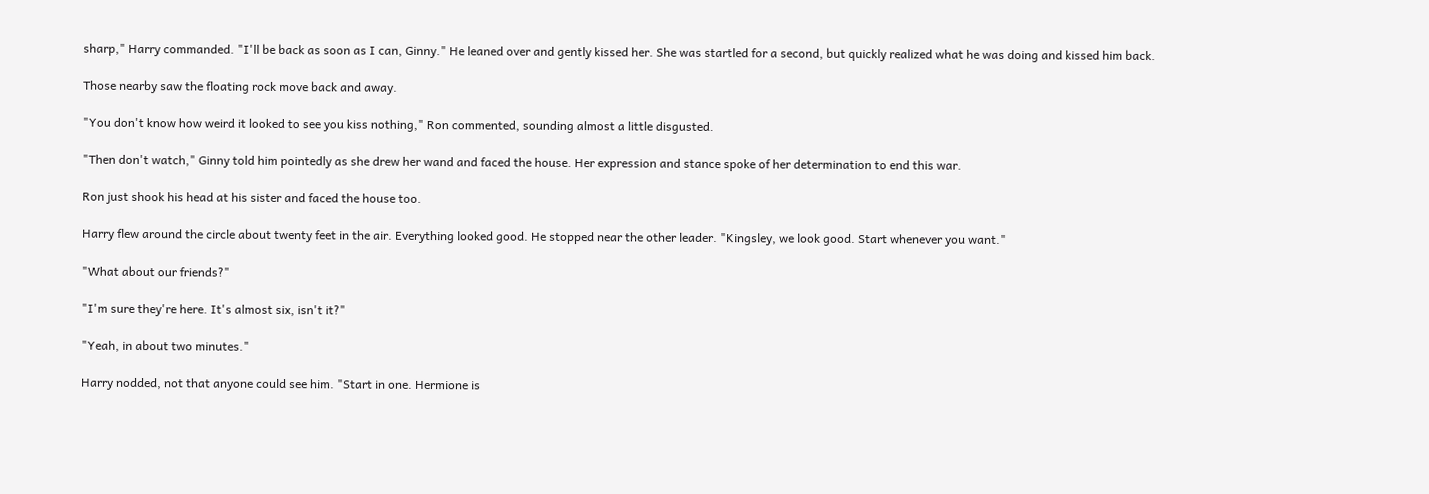sharp," Harry commanded. "I'll be back as soon as I can, Ginny." He leaned over and gently kissed her. She was startled for a second, but quickly realized what he was doing and kissed him back.

Those nearby saw the floating rock move back and away.

"You don't know how weird it looked to see you kiss nothing," Ron commented, sounding almost a little disgusted.

"Then don't watch," Ginny told him pointedly as she drew her wand and faced the house. Her expression and stance spoke of her determination to end this war.

Ron just shook his head at his sister and faced the house too.

Harry flew around the circle about twenty feet in the air. Everything looked good. He stopped near the other leader. "Kingsley, we look good. Start whenever you want."

"What about our friends?"

"I'm sure they're here. It's almost six, isn't it?"

"Yeah, in about two minutes."

Harry nodded, not that anyone could see him. "Start in one. Hermione is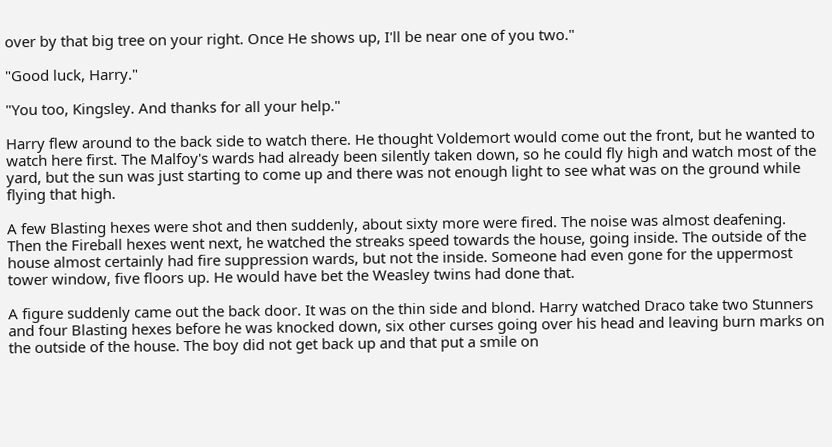over by that big tree on your right. Once He shows up, I'll be near one of you two."

"Good luck, Harry."

"You too, Kingsley. And thanks for all your help."

Harry flew around to the back side to watch there. He thought Voldemort would come out the front, but he wanted to watch here first. The Malfoy's wards had already been silently taken down, so he could fly high and watch most of the yard, but the sun was just starting to come up and there was not enough light to see what was on the ground while flying that high.

A few Blasting hexes were shot and then suddenly, about sixty more were fired. The noise was almost deafening. Then the Fireball hexes went next, he watched the streaks speed towards the house, going inside. The outside of the house almost certainly had fire suppression wards, but not the inside. Someone had even gone for the uppermost tower window, five floors up. He would have bet the Weasley twins had done that.

A figure suddenly came out the back door. It was on the thin side and blond. Harry watched Draco take two Stunners and four Blasting hexes before he was knocked down, six other curses going over his head and leaving burn marks on the outside of the house. The boy did not get back up and that put a smile on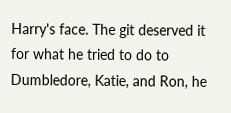Harry's face. The git deserved it for what he tried to do to Dumbledore, Katie, and Ron, he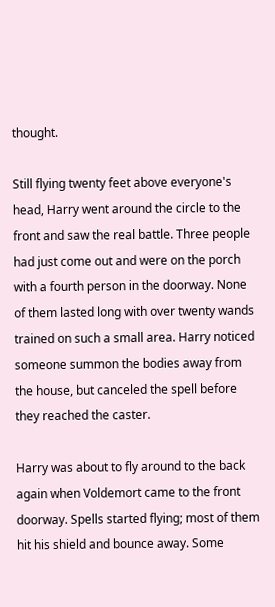thought.

Still flying twenty feet above everyone's head, Harry went around the circle to the front and saw the real battle. Three people had just come out and were on the porch with a fourth person in the doorway. None of them lasted long with over twenty wands trained on such a small area. Harry noticed someone summon the bodies away from the house, but canceled the spell before they reached the caster.

Harry was about to fly around to the back again when Voldemort came to the front doorway. Spells started flying; most of them hit his shield and bounce away. Some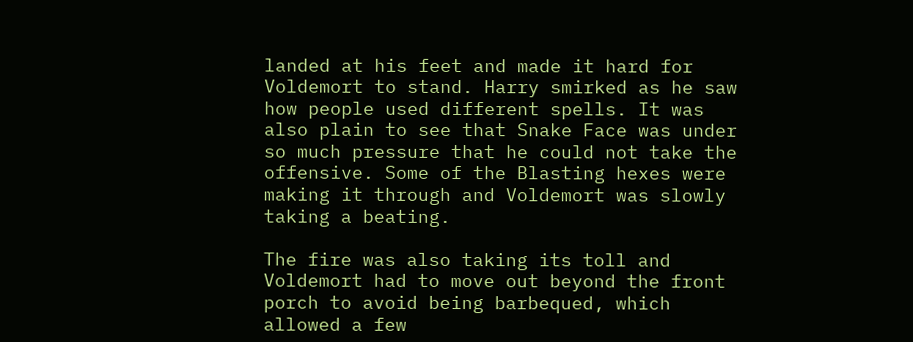landed at his feet and made it hard for Voldemort to stand. Harry smirked as he saw how people used different spells. It was also plain to see that Snake Face was under so much pressure that he could not take the offensive. Some of the Blasting hexes were making it through and Voldemort was slowly taking a beating.

The fire was also taking its toll and Voldemort had to move out beyond the front porch to avoid being barbequed, which allowed a few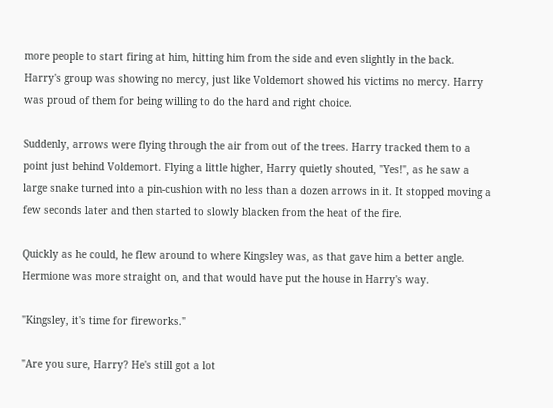more people to start firing at him, hitting him from the side and even slightly in the back. Harry's group was showing no mercy, just like Voldemort showed his victims no mercy. Harry was proud of them for being willing to do the hard and right choice.

Suddenly, arrows were flying through the air from out of the trees. Harry tracked them to a point just behind Voldemort. Flying a little higher, Harry quietly shouted, "Yes!", as he saw a large snake turned into a pin-cushion with no less than a dozen arrows in it. It stopped moving a few seconds later and then started to slowly blacken from the heat of the fire.

Quickly as he could, he flew around to where Kingsley was, as that gave him a better angle. Hermione was more straight on, and that would have put the house in Harry's way.

"Kingsley, it's time for fireworks."

"Are you sure, Harry? He's still got a lot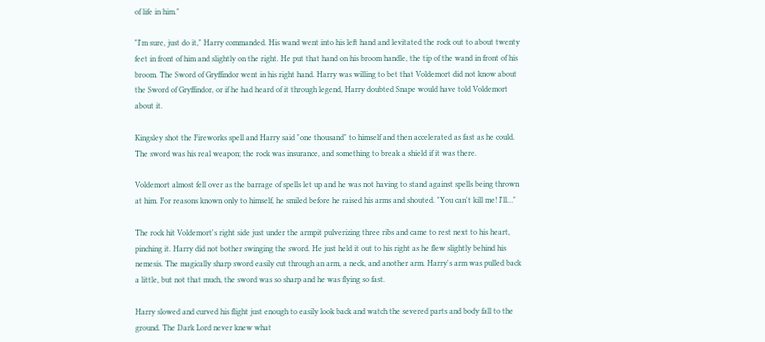of life in him."

"I'm sure, just do it," Harry commanded. His wand went into his left hand and levitated the rock out to about twenty feet in front of him and slightly on the right. He put that hand on his broom handle, the tip of the wand in front of his broom. The Sword of Gryffindor went in his right hand. Harry was willing to bet that Voldemort did not know about the Sword of Gryffindor, or if he had heard of it through legend, Harry doubted Snape would have told Voldemort about it.

Kingsley shot the Fireworks spell and Harry said "one thousand" to himself and then accelerated as fast as he could. The sword was his real weapon; the rock was insurance, and something to break a shield if it was there.

Voldemort almost fell over as the barrage of spells let up and he was not having to stand against spells being thrown at him. For reasons known only to himself, he smiled before he raised his arms and shouted. "You can't kill me! I'll…"

The rock hit Voldemort's right side just under the armpit pulverizing three ribs and came to rest next to his heart, pinching it. Harry did not bother swinging the sword. He just held it out to his right as he flew slightly behind his nemesis. The magically sharp sword easily cut through an arm, a neck, and another arm. Harry's arm was pulled back a little, but not that much, the sword was so sharp and he was flying so fast.

Harry slowed and curved his flight just enough to easily look back and watch the severed parts and body fall to the ground. The Dark Lord never knew what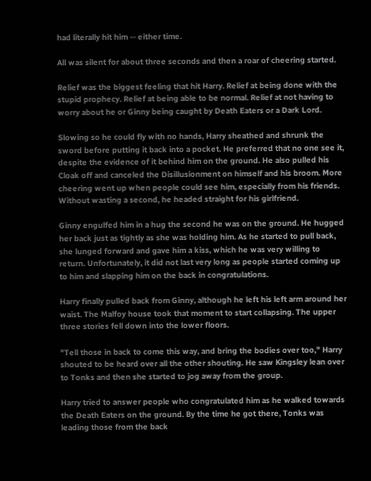had literally hit him -- either time.

All was silent for about three seconds and then a roar of cheering started.

Relief was the biggest feeling that hit Harry. Relief at being done with the stupid prophecy. Relief at being able to be normal. Relief at not having to worry about he or Ginny being caught by Death Eaters or a Dark Lord.

Slowing so he could fly with no hands, Harry sheathed and shrunk the sword before putting it back into a pocket. He preferred that no one see it, despite the evidence of it behind him on the ground. He also pulled his Cloak off and canceled the Disillusionment on himself and his broom. More cheering went up when people could see him, especially from his friends. Without wasting a second, he headed straight for his girlfriend.

Ginny engulfed him in a hug the second he was on the ground. He hugged her back just as tightly as she was holding him. As he started to pull back, she lunged forward and gave him a kiss, which he was very willing to return. Unfortunately, it did not last very long as people started coming up to him and slapping him on the back in congratulations.

Harry finally pulled back from Ginny, although he left his left arm around her waist. The Malfoy house took that moment to start collapsing. The upper three stories fell down into the lower floors.

"Tell those in back to come this way, and bring the bodies over too," Harry shouted to be heard over all the other shouting. He saw Kingsley lean over to Tonks and then she started to jog away from the group.

Harry tried to answer people who congratulated him as he walked towards the Death Eaters on the ground. By the time he got there, Tonks was leading those from the back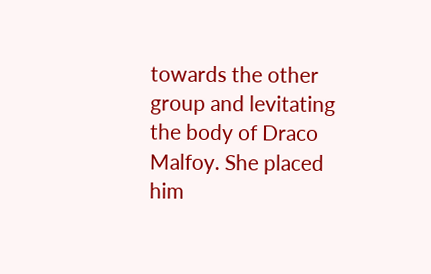towards the other group and levitating the body of Draco Malfoy. She placed him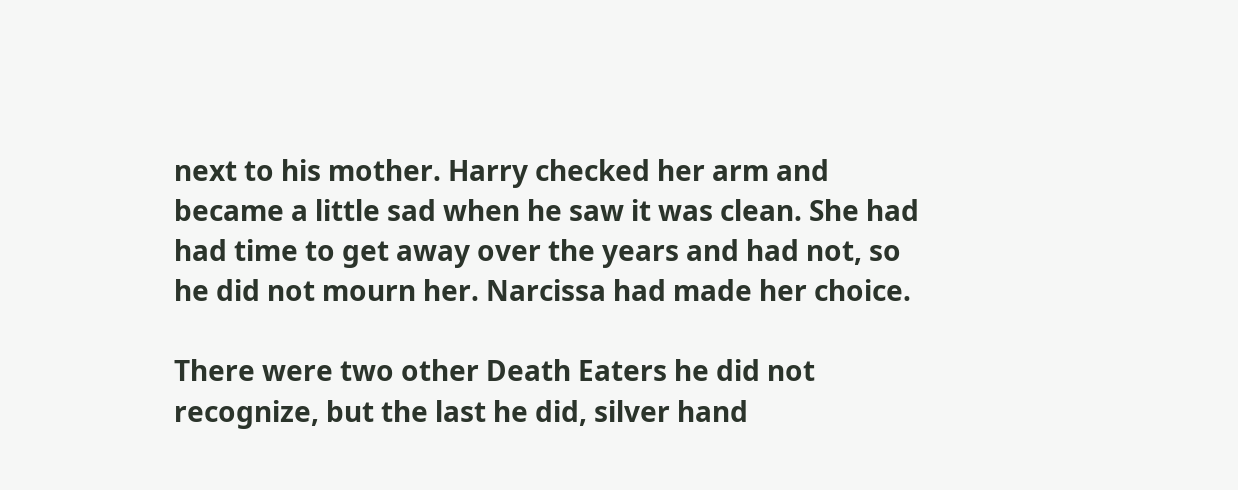next to his mother. Harry checked her arm and became a little sad when he saw it was clean. She had had time to get away over the years and had not, so he did not mourn her. Narcissa had made her choice.

There were two other Death Eaters he did not recognize, but the last he did, silver hand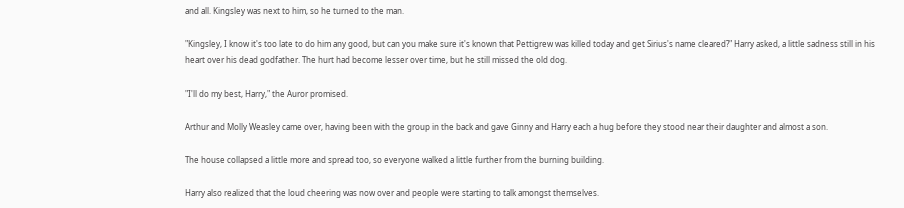and all. Kingsley was next to him, so he turned to the man.

"Kingsley, I know it's too late to do him any good, but can you make sure it's known that Pettigrew was killed today and get Sirius's name cleared?" Harry asked, a little sadness still in his heart over his dead godfather. The hurt had become lesser over time, but he still missed the old dog.

"I'll do my best, Harry," the Auror promised.

Arthur and Molly Weasley came over, having been with the group in the back and gave Ginny and Harry each a hug before they stood near their daughter and almost a son.

The house collapsed a little more and spread too, so everyone walked a little further from the burning building.

Harry also realized that the loud cheering was now over and people were starting to talk amongst themselves.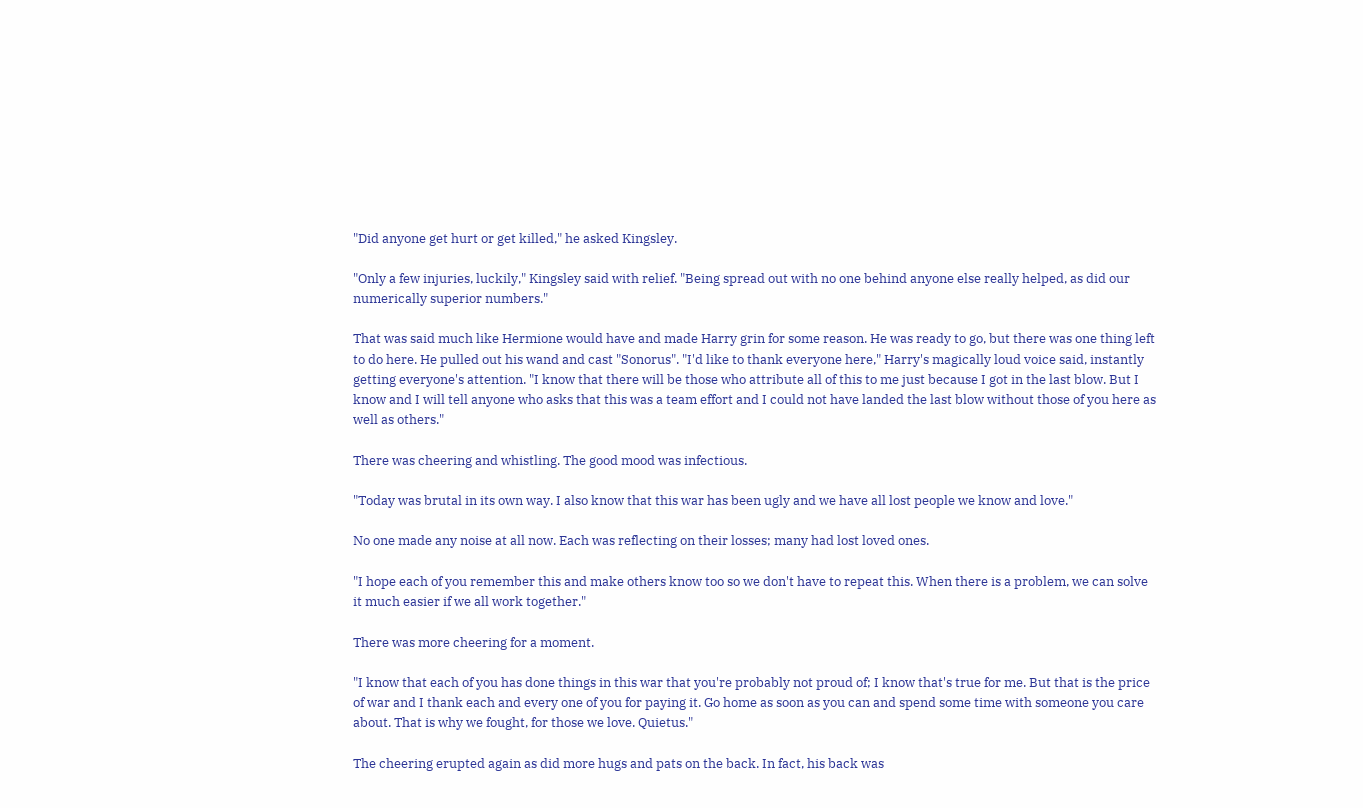"Did anyone get hurt or get killed," he asked Kingsley.

"Only a few injuries, luckily," Kingsley said with relief. "Being spread out with no one behind anyone else really helped, as did our numerically superior numbers."

That was said much like Hermione would have and made Harry grin for some reason. He was ready to go, but there was one thing left to do here. He pulled out his wand and cast "Sonorus". "I'd like to thank everyone here," Harry's magically loud voice said, instantly getting everyone's attention. "I know that there will be those who attribute all of this to me just because I got in the last blow. But I know and I will tell anyone who asks that this was a team effort and I could not have landed the last blow without those of you here as well as others."

There was cheering and whistling. The good mood was infectious.

"Today was brutal in its own way. I also know that this war has been ugly and we have all lost people we know and love."

No one made any noise at all now. Each was reflecting on their losses; many had lost loved ones.

"I hope each of you remember this and make others know too so we don't have to repeat this. When there is a problem, we can solve it much easier if we all work together."

There was more cheering for a moment.

"I know that each of you has done things in this war that you're probably not proud of; I know that's true for me. But that is the price of war and I thank each and every one of you for paying it. Go home as soon as you can and spend some time with someone you care about. That is why we fought, for those we love. Quietus."

The cheering erupted again as did more hugs and pats on the back. In fact, his back was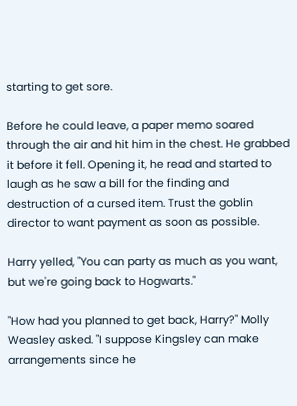starting to get sore.

Before he could leave, a paper memo soared through the air and hit him in the chest. He grabbed it before it fell. Opening it, he read and started to laugh as he saw a bill for the finding and destruction of a cursed item. Trust the goblin director to want payment as soon as possible.

Harry yelled, "You can party as much as you want, but we're going back to Hogwarts."

"How had you planned to get back, Harry?" Molly Weasley asked. "I suppose Kingsley can make arrangements since he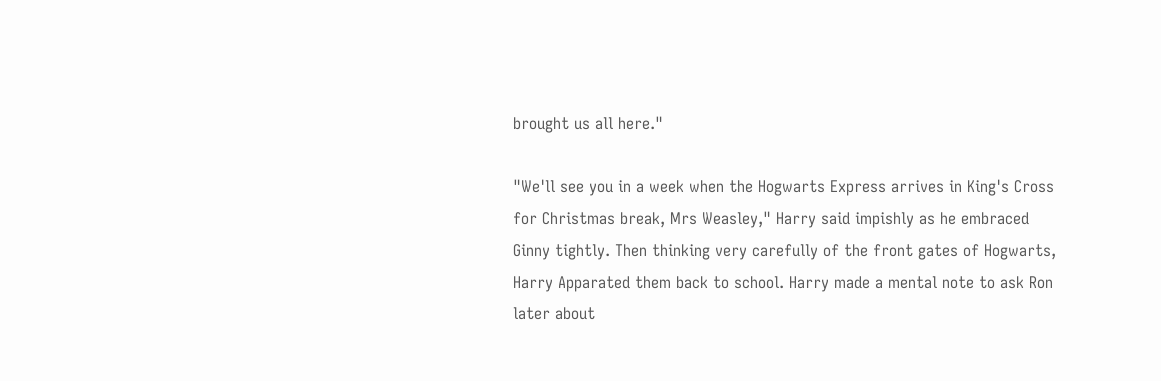brought us all here."

"We'll see you in a week when the Hogwarts Express arrives in King's Cross for Christmas break, Mrs Weasley," Harry said impishly as he embraced Ginny tightly. Then thinking very carefully of the front gates of Hogwarts, Harry Apparated them back to school. Harry made a mental note to ask Ron later about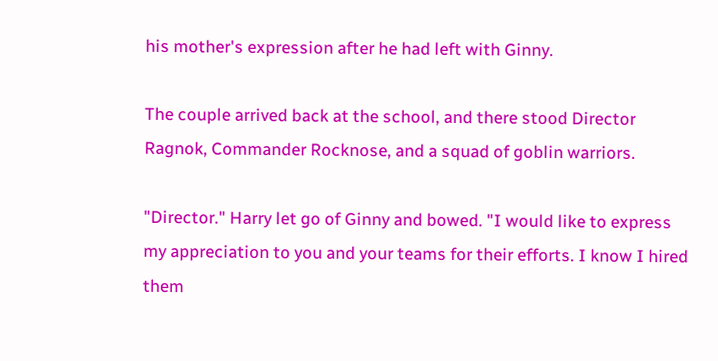his mother's expression after he had left with Ginny.

The couple arrived back at the school, and there stood Director Ragnok, Commander Rocknose, and a squad of goblin warriors.

"Director." Harry let go of Ginny and bowed. "I would like to express my appreciation to you and your teams for their efforts. I know I hired them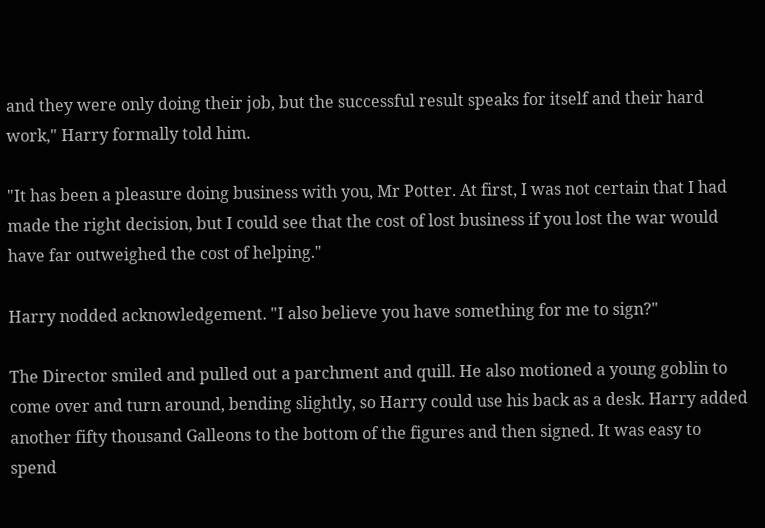and they were only doing their job, but the successful result speaks for itself and their hard work," Harry formally told him.

"It has been a pleasure doing business with you, Mr Potter. At first, I was not certain that I had made the right decision, but I could see that the cost of lost business if you lost the war would have far outweighed the cost of helping."

Harry nodded acknowledgement. "I also believe you have something for me to sign?"

The Director smiled and pulled out a parchment and quill. He also motioned a young goblin to come over and turn around, bending slightly, so Harry could use his back as a desk. Harry added another fifty thousand Galleons to the bottom of the figures and then signed. It was easy to spend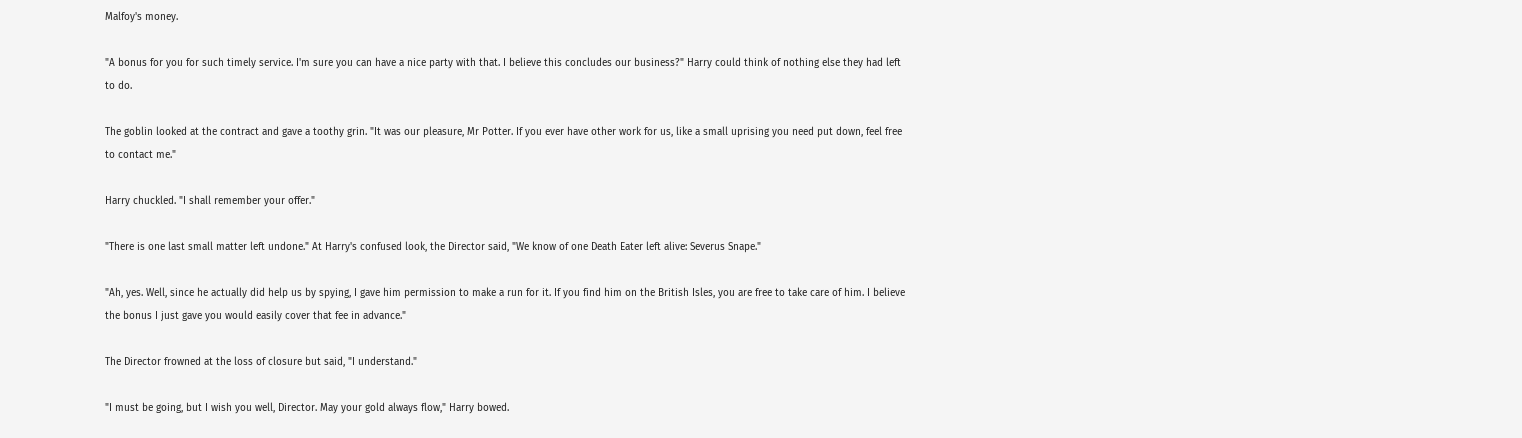Malfoy's money.

"A bonus for you for such timely service. I'm sure you can have a nice party with that. I believe this concludes our business?" Harry could think of nothing else they had left to do.

The goblin looked at the contract and gave a toothy grin. "It was our pleasure, Mr Potter. If you ever have other work for us, like a small uprising you need put down, feel free to contact me."

Harry chuckled. "I shall remember your offer."

"There is one last small matter left undone." At Harry's confused look, the Director said, "We know of one Death Eater left alive: Severus Snape."

"Ah, yes. Well, since he actually did help us by spying, I gave him permission to make a run for it. If you find him on the British Isles, you are free to take care of him. I believe the bonus I just gave you would easily cover that fee in advance."

The Director frowned at the loss of closure but said, "I understand."

"I must be going, but I wish you well, Director. May your gold always flow," Harry bowed.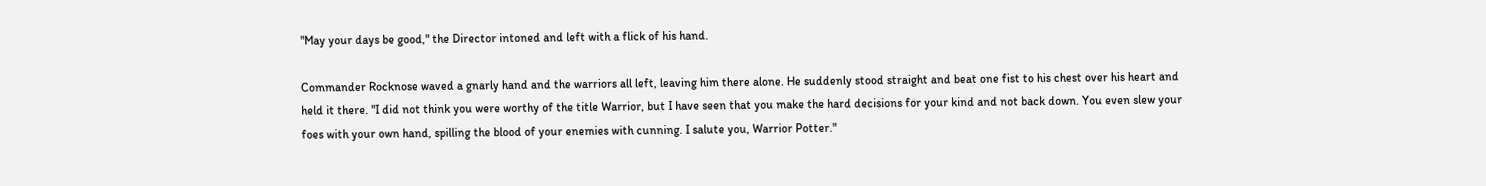"May your days be good," the Director intoned and left with a flick of his hand.

Commander Rocknose waved a gnarly hand and the warriors all left, leaving him there alone. He suddenly stood straight and beat one fist to his chest over his heart and held it there. "I did not think you were worthy of the title Warrior, but I have seen that you make the hard decisions for your kind and not back down. You even slew your foes with your own hand, spilling the blood of your enemies with cunning. I salute you, Warrior Potter."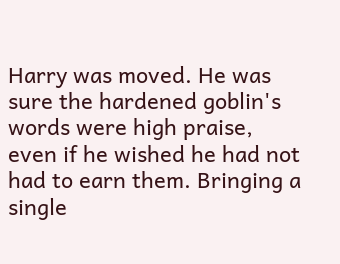Harry was moved. He was sure the hardened goblin's words were high praise, even if he wished he had not had to earn them. Bringing a single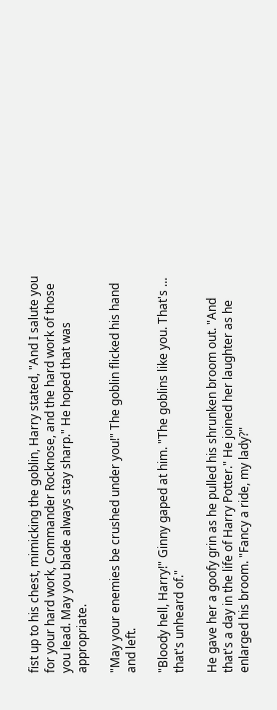fist up to his chest, mimicking the goblin, Harry stated, "And I salute you for your hard work, Commander Rocknose, and the hard work of those you lead. May you blade always stay sharp." He hoped that was appropriate.

"May your enemies be crushed under you!" The goblin flicked his hand and left.

"Bloody hell, Harry!" Ginny gaped at him. "The goblins like you. That's … that's unheard of."

He gave her a goofy grin as he pulled his shrunken broom out. "And that's a day in the life of Harry Potter." He joined her laughter as he enlarged his broom. "Fancy a ride, my lady?"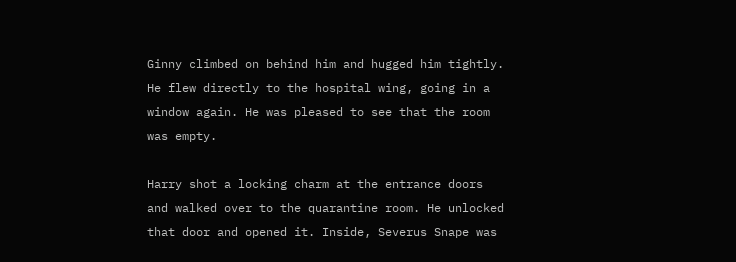Ginny climbed on behind him and hugged him tightly. He flew directly to the hospital wing, going in a window again. He was pleased to see that the room was empty.

Harry shot a locking charm at the entrance doors and walked over to the quarantine room. He unlocked that door and opened it. Inside, Severus Snape was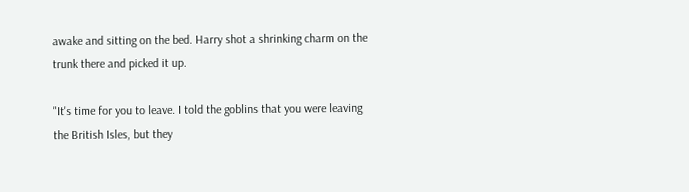awake and sitting on the bed. Harry shot a shrinking charm on the trunk there and picked it up.

"It's time for you to leave. I told the goblins that you were leaving the British Isles, but they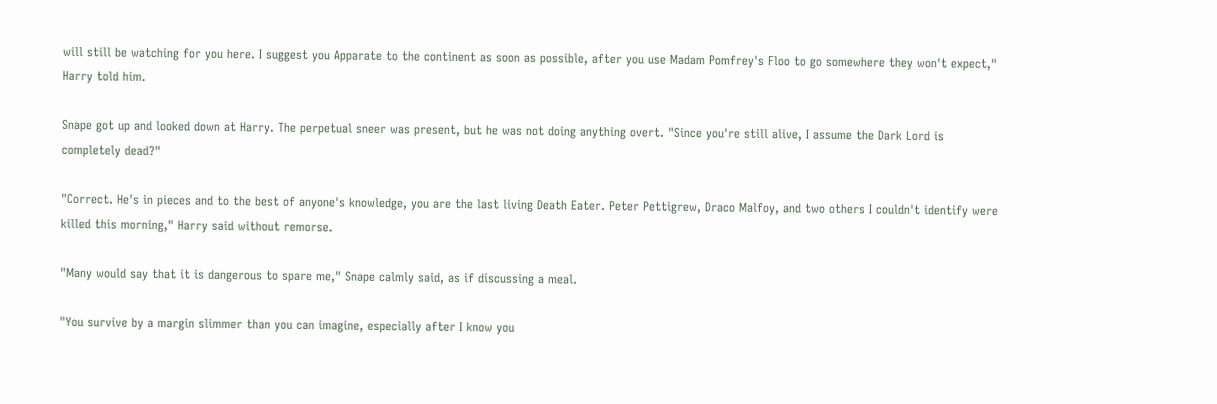will still be watching for you here. I suggest you Apparate to the continent as soon as possible, after you use Madam Pomfrey's Floo to go somewhere they won't expect," Harry told him.

Snape got up and looked down at Harry. The perpetual sneer was present, but he was not doing anything overt. "Since you're still alive, I assume the Dark Lord is completely dead?"

"Correct. He's in pieces and to the best of anyone's knowledge, you are the last living Death Eater. Peter Pettigrew, Draco Malfoy, and two others I couldn't identify were killed this morning," Harry said without remorse.

"Many would say that it is dangerous to spare me," Snape calmly said, as if discussing a meal.

"You survive by a margin slimmer than you can imagine, especially after I know you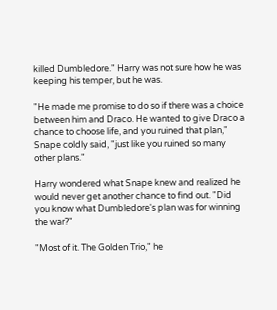killed Dumbledore." Harry was not sure how he was keeping his temper, but he was.

"He made me promise to do so if there was a choice between him and Draco. He wanted to give Draco a chance to choose life, and you ruined that plan," Snape coldly said, "just like you ruined so many other plans."

Harry wondered what Snape knew and realized he would never get another chance to find out. "Did you know what Dumbledore's plan was for winning the war?"

"Most of it. The Golden Trio," he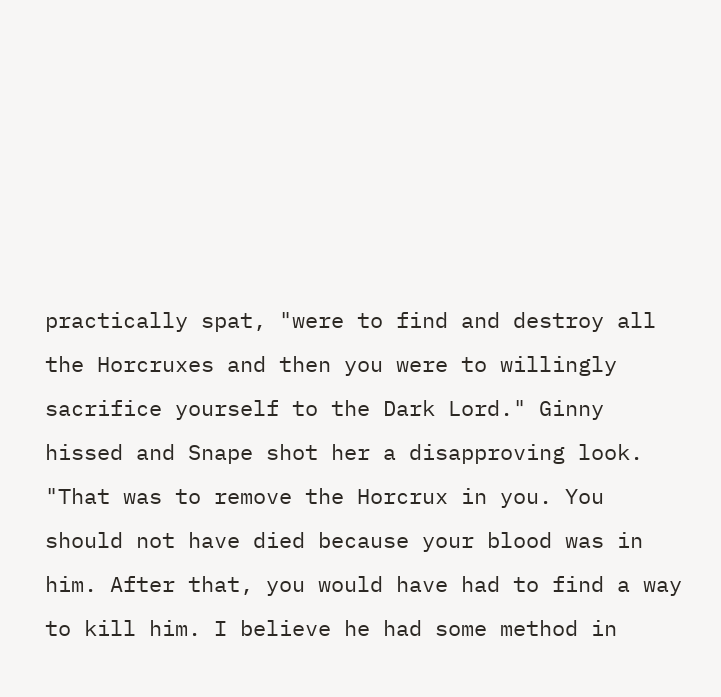practically spat, "were to find and destroy all the Horcruxes and then you were to willingly sacrifice yourself to the Dark Lord." Ginny hissed and Snape shot her a disapproving look. "That was to remove the Horcrux in you. You should not have died because your blood was in him. After that, you would have had to find a way to kill him. I believe he had some method in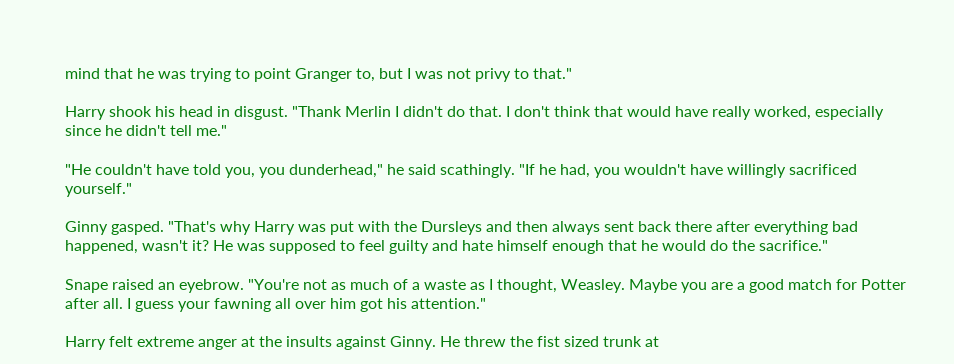mind that he was trying to point Granger to, but I was not privy to that."

Harry shook his head in disgust. "Thank Merlin I didn't do that. I don't think that would have really worked, especially since he didn't tell me."

"He couldn't have told you, you dunderhead," he said scathingly. "If he had, you wouldn't have willingly sacrificed yourself."

Ginny gasped. "That's why Harry was put with the Dursleys and then always sent back there after everything bad happened, wasn't it? He was supposed to feel guilty and hate himself enough that he would do the sacrifice."

Snape raised an eyebrow. "You're not as much of a waste as I thought, Weasley. Maybe you are a good match for Potter after all. I guess your fawning all over him got his attention."

Harry felt extreme anger at the insults against Ginny. He threw the fist sized trunk at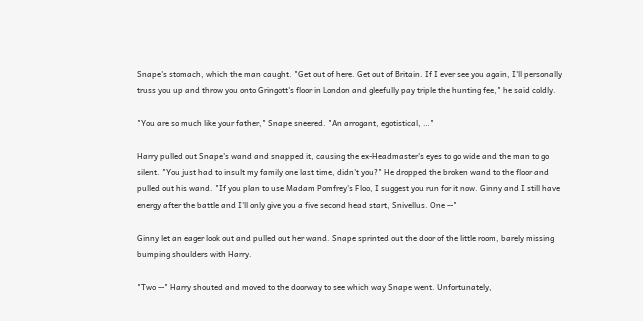Snape's stomach, which the man caught. "Get out of here. Get out of Britain. If I ever see you again, I'll personally truss you up and throw you onto Gringott's floor in London and gleefully pay triple the hunting fee," he said coldly.

"You are so much like your father," Snape sneered. "An arrogant, egotistical, …"

Harry pulled out Snape's wand and snapped it, causing the ex-Headmaster's eyes to go wide and the man to go silent. "You just had to insult my family one last time, didn't you?" He dropped the broken wand to the floor and pulled out his wand. "If you plan to use Madam Pomfrey's Floo, I suggest you run for it now. Ginny and I still have energy after the battle and I'll only give you a five second head start, Snivellus. One --"

Ginny let an eager look out and pulled out her wand. Snape sprinted out the door of the little room, barely missing bumping shoulders with Harry.

"Two --" Harry shouted and moved to the doorway to see which way Snape went. Unfortunately,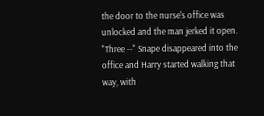the door to the nurse's office was unlocked and the man jerked it open. "Three --" Snape disappeared into the office and Harry started walking that way, with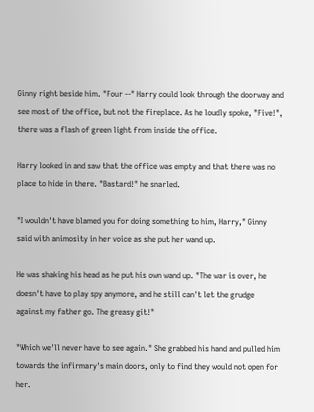Ginny right beside him. "Four --" Harry could look through the doorway and see most of the office, but not the fireplace. As he loudly spoke, "Five!", there was a flash of green light from inside the office.

Harry looked in and saw that the office was empty and that there was no place to hide in there. "Bastard!" he snarled.

"I wouldn't have blamed you for doing something to him, Harry," Ginny said with animosity in her voice as she put her wand up.

He was shaking his head as he put his own wand up. "The war is over, he doesn't have to play spy anymore, and he still can't let the grudge against my father go. The greasy git!"

"Which we'll never have to see again." She grabbed his hand and pulled him towards the infirmary's main doors, only to find they would not open for her.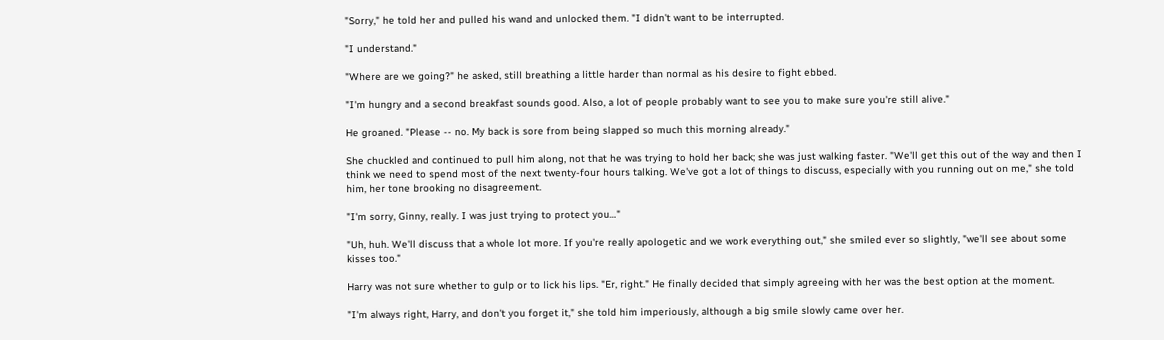"Sorry," he told her and pulled his wand and unlocked them. "I didn't want to be interrupted.

"I understand."

"Where are we going?" he asked, still breathing a little harder than normal as his desire to fight ebbed.

"I'm hungry and a second breakfast sounds good. Also, a lot of people probably want to see you to make sure you're still alive."

He groaned. "Please -- no. My back is sore from being slapped so much this morning already."

She chuckled and continued to pull him along, not that he was trying to hold her back; she was just walking faster. "We'll get this out of the way and then I think we need to spend most of the next twenty-four hours talking. We've got a lot of things to discuss, especially with you running out on me," she told him, her tone brooking no disagreement.

"I'm sorry, Ginny, really. I was just trying to protect you…"

"Uh, huh. We'll discuss that a whole lot more. If you're really apologetic and we work everything out," she smiled ever so slightly, "we'll see about some kisses too."

Harry was not sure whether to gulp or to lick his lips. "Er, right." He finally decided that simply agreeing with her was the best option at the moment.

"I'm always right, Harry, and don't you forget it," she told him imperiously, although a big smile slowly came over her.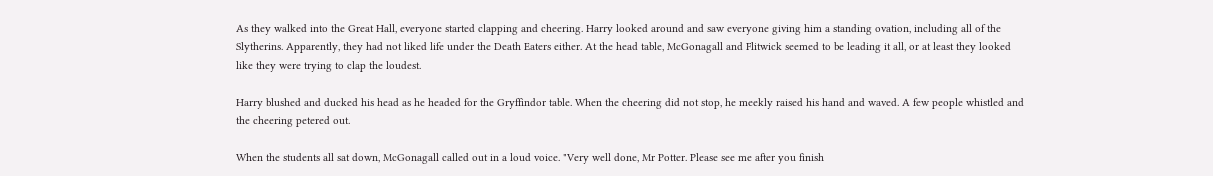As they walked into the Great Hall, everyone started clapping and cheering. Harry looked around and saw everyone giving him a standing ovation, including all of the Slytherins. Apparently, they had not liked life under the Death Eaters either. At the head table, McGonagall and Flitwick seemed to be leading it all, or at least they looked like they were trying to clap the loudest.

Harry blushed and ducked his head as he headed for the Gryffindor table. When the cheering did not stop, he meekly raised his hand and waved. A few people whistled and the cheering petered out.

When the students all sat down, McGonagall called out in a loud voice. "Very well done, Mr Potter. Please see me after you finish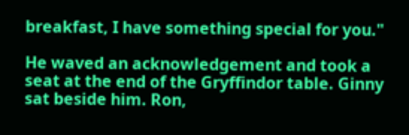breakfast, I have something special for you."

He waved an acknowledgement and took a seat at the end of the Gryffindor table. Ginny sat beside him. Ron,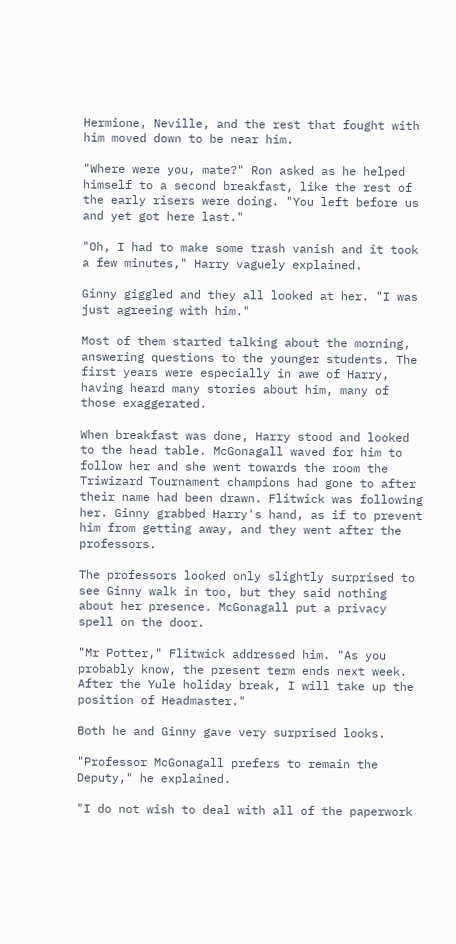Hermione, Neville, and the rest that fought with him moved down to be near him.

"Where were you, mate?" Ron asked as he helped himself to a second breakfast, like the rest of the early risers were doing. "You left before us and yet got here last."

"Oh, I had to make some trash vanish and it took a few minutes," Harry vaguely explained.

Ginny giggled and they all looked at her. "I was just agreeing with him."

Most of them started talking about the morning, answering questions to the younger students. The first years were especially in awe of Harry, having heard many stories about him, many of those exaggerated.

When breakfast was done, Harry stood and looked to the head table. McGonagall waved for him to follow her and she went towards the room the Triwizard Tournament champions had gone to after their name had been drawn. Flitwick was following her. Ginny grabbed Harry's hand, as if to prevent him from getting away, and they went after the professors.

The professors looked only slightly surprised to see Ginny walk in too, but they said nothing about her presence. McGonagall put a privacy spell on the door.

"Mr Potter," Flitwick addressed him. "As you probably know, the present term ends next week. After the Yule holiday break, I will take up the position of Headmaster."

Both he and Ginny gave very surprised looks.

"Professor McGonagall prefers to remain the Deputy," he explained.

"I do not wish to deal with all of the paperwork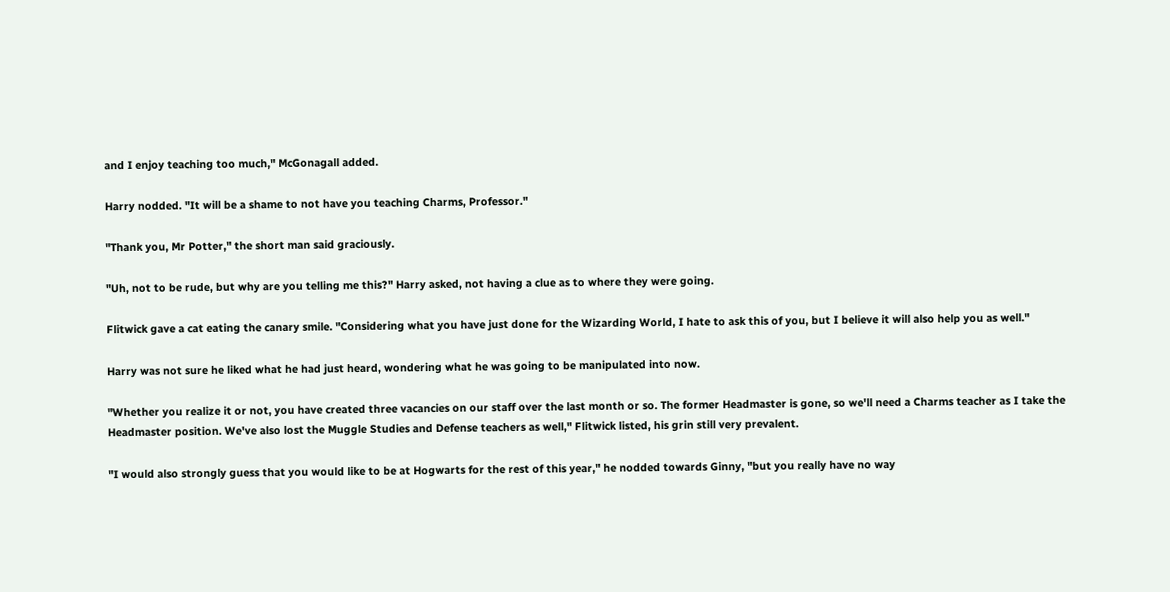and I enjoy teaching too much," McGonagall added.

Harry nodded. "It will be a shame to not have you teaching Charms, Professor."

"Thank you, Mr Potter," the short man said graciously.

"Uh, not to be rude, but why are you telling me this?" Harry asked, not having a clue as to where they were going.

Flitwick gave a cat eating the canary smile. "Considering what you have just done for the Wizarding World, I hate to ask this of you, but I believe it will also help you as well."

Harry was not sure he liked what he had just heard, wondering what he was going to be manipulated into now.

"Whether you realize it or not, you have created three vacancies on our staff over the last month or so. The former Headmaster is gone, so we'll need a Charms teacher as I take the Headmaster position. We've also lost the Muggle Studies and Defense teachers as well," Flitwick listed, his grin still very prevalent.

"I would also strongly guess that you would like to be at Hogwarts for the rest of this year," he nodded towards Ginny, "but you really have no way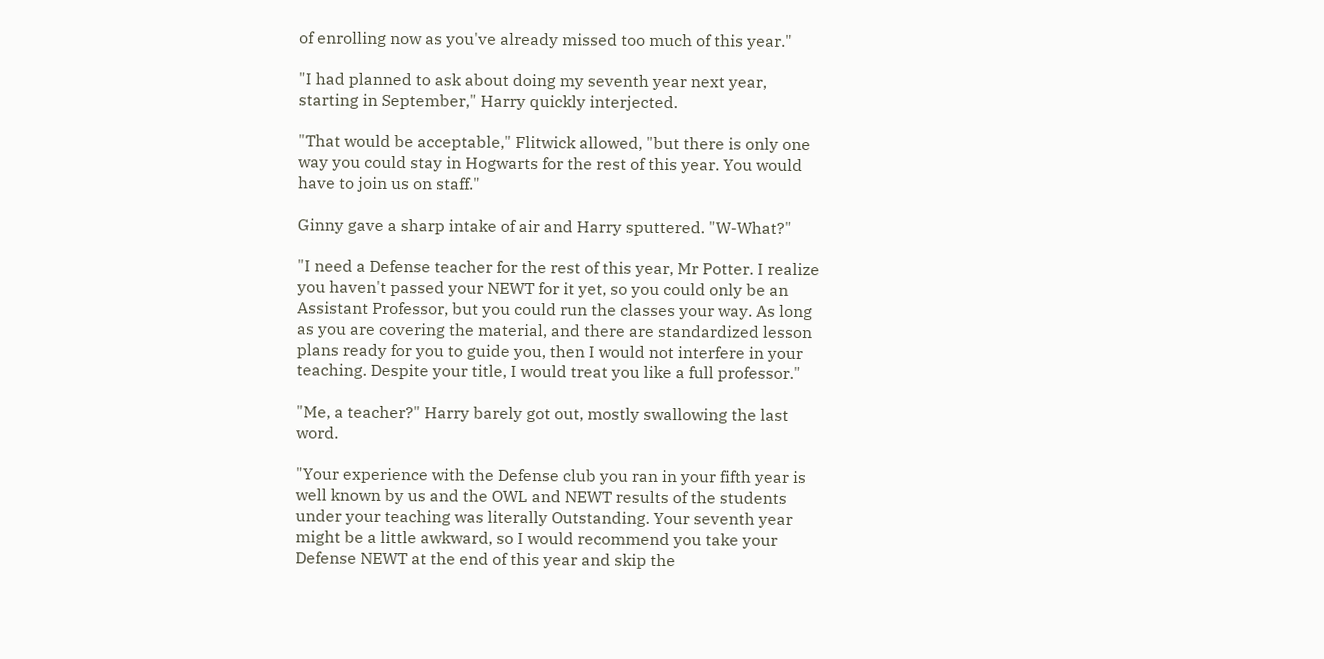of enrolling now as you've already missed too much of this year."

"I had planned to ask about doing my seventh year next year, starting in September," Harry quickly interjected.

"That would be acceptable," Flitwick allowed, "but there is only one way you could stay in Hogwarts for the rest of this year. You would have to join us on staff."

Ginny gave a sharp intake of air and Harry sputtered. "W-What?"

"I need a Defense teacher for the rest of this year, Mr Potter. I realize you haven't passed your NEWT for it yet, so you could only be an Assistant Professor, but you could run the classes your way. As long as you are covering the material, and there are standardized lesson plans ready for you to guide you, then I would not interfere in your teaching. Despite your title, I would treat you like a full professor."

"Me, a teacher?" Harry barely got out, mostly swallowing the last word.

"Your experience with the Defense club you ran in your fifth year is well known by us and the OWL and NEWT results of the students under your teaching was literally Outstanding. Your seventh year might be a little awkward, so I would recommend you take your Defense NEWT at the end of this year and skip the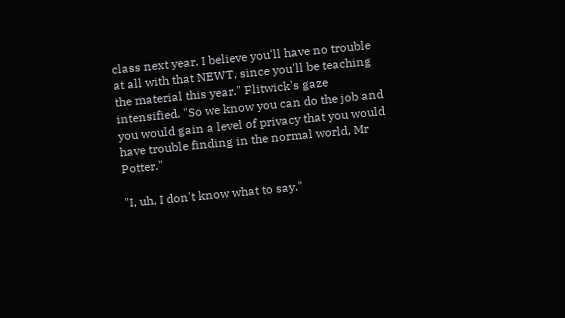class next year. I believe you'll have no trouble at all with that NEWT, since you'll be teaching the material this year." Flitwick's gaze intensified. "So we know you can do the job and you would gain a level of privacy that you would have trouble finding in the normal world, Mr Potter."

"I, uh, I don't know what to say."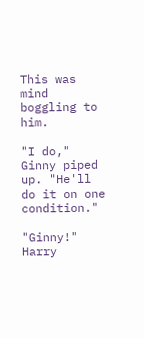This was mind boggling to him.

"I do," Ginny piped up. "He'll do it on one condition."

"Ginny!" Harry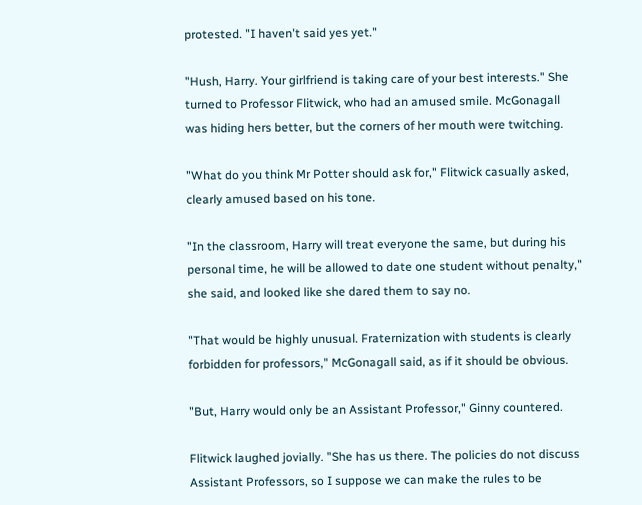protested. "I haven't said yes yet."

"Hush, Harry. Your girlfriend is taking care of your best interests." She turned to Professor Flitwick, who had an amused smile. McGonagall was hiding hers better, but the corners of her mouth were twitching.

"What do you think Mr Potter should ask for," Flitwick casually asked, clearly amused based on his tone.

"In the classroom, Harry will treat everyone the same, but during his personal time, he will be allowed to date one student without penalty," she said, and looked like she dared them to say no.

"That would be highly unusual. Fraternization with students is clearly forbidden for professors," McGonagall said, as if it should be obvious.

"But, Harry would only be an Assistant Professor," Ginny countered.

Flitwick laughed jovially. "She has us there. The policies do not discuss Assistant Professors, so I suppose we can make the rules to be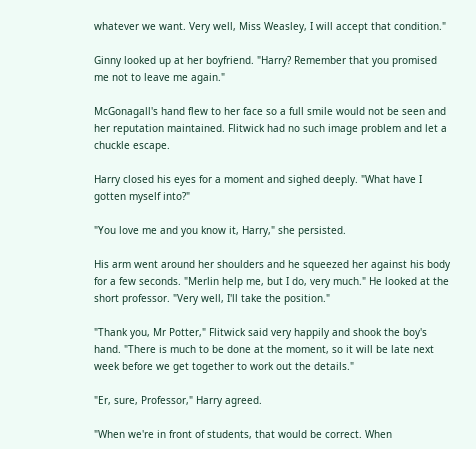whatever we want. Very well, Miss Weasley, I will accept that condition."

Ginny looked up at her boyfriend. "Harry? Remember that you promised me not to leave me again."

McGonagall's hand flew to her face so a full smile would not be seen and her reputation maintained. Flitwick had no such image problem and let a chuckle escape.

Harry closed his eyes for a moment and sighed deeply. "What have I gotten myself into?"

"You love me and you know it, Harry," she persisted.

His arm went around her shoulders and he squeezed her against his body for a few seconds. "Merlin help me, but I do, very much." He looked at the short professor. "Very well, I'll take the position."

"Thank you, Mr Potter," Flitwick said very happily and shook the boy's hand. "There is much to be done at the moment, so it will be late next week before we get together to work out the details."

"Er, sure, Professor," Harry agreed.

"When we're in front of students, that would be correct. When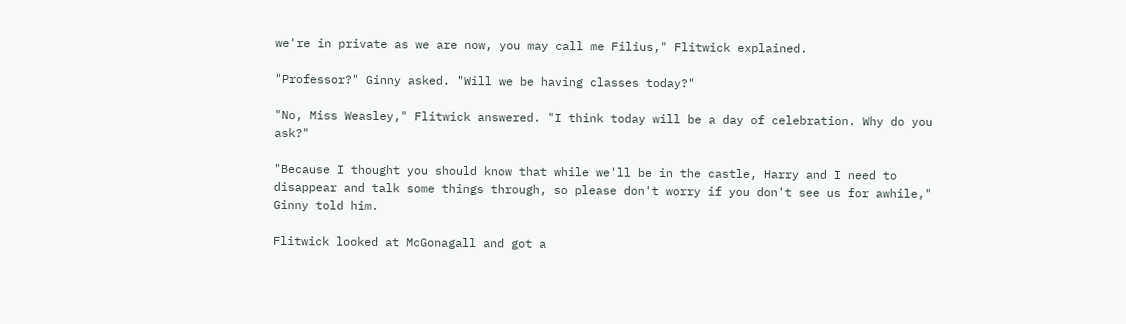we're in private as we are now, you may call me Filius," Flitwick explained.

"Professor?" Ginny asked. "Will we be having classes today?"

"No, Miss Weasley," Flitwick answered. "I think today will be a day of celebration. Why do you ask?"

"Because I thought you should know that while we'll be in the castle, Harry and I need to disappear and talk some things through, so please don't worry if you don't see us for awhile," Ginny told him.

Flitwick looked at McGonagall and got a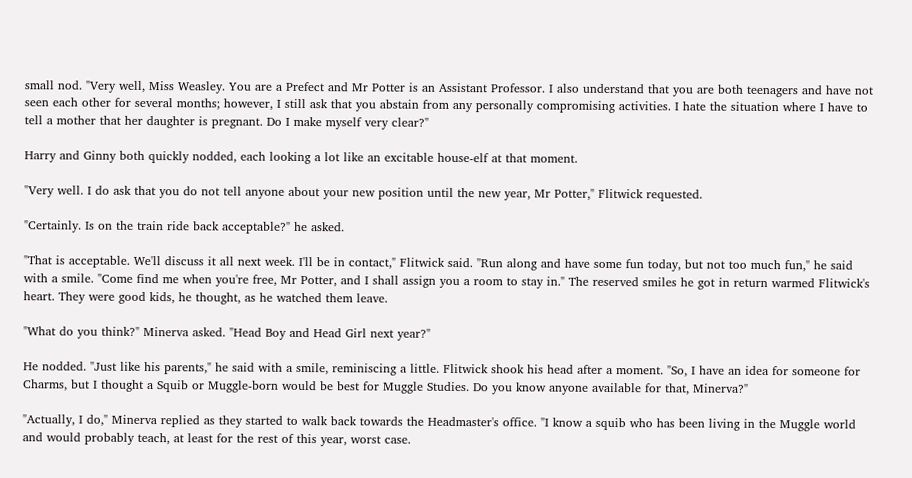small nod. "Very well, Miss Weasley. You are a Prefect and Mr Potter is an Assistant Professor. I also understand that you are both teenagers and have not seen each other for several months; however, I still ask that you abstain from any personally compromising activities. I hate the situation where I have to tell a mother that her daughter is pregnant. Do I make myself very clear?"

Harry and Ginny both quickly nodded, each looking a lot like an excitable house-elf at that moment.

"Very well. I do ask that you do not tell anyone about your new position until the new year, Mr Potter," Flitwick requested.

"Certainly. Is on the train ride back acceptable?" he asked.

"That is acceptable. We'll discuss it all next week. I'll be in contact," Flitwick said. "Run along and have some fun today, but not too much fun," he said with a smile. "Come find me when you're free, Mr Potter, and I shall assign you a room to stay in." The reserved smiles he got in return warmed Flitwick's heart. They were good kids, he thought, as he watched them leave.

"What do you think?" Minerva asked. "Head Boy and Head Girl next year?"

He nodded. "Just like his parents," he said with a smile, reminiscing a little. Flitwick shook his head after a moment. "So, I have an idea for someone for Charms, but I thought a Squib or Muggle-born would be best for Muggle Studies. Do you know anyone available for that, Minerva?"

"Actually, I do," Minerva replied as they started to walk back towards the Headmaster's office. "I know a squib who has been living in the Muggle world and would probably teach, at least for the rest of this year, worst case.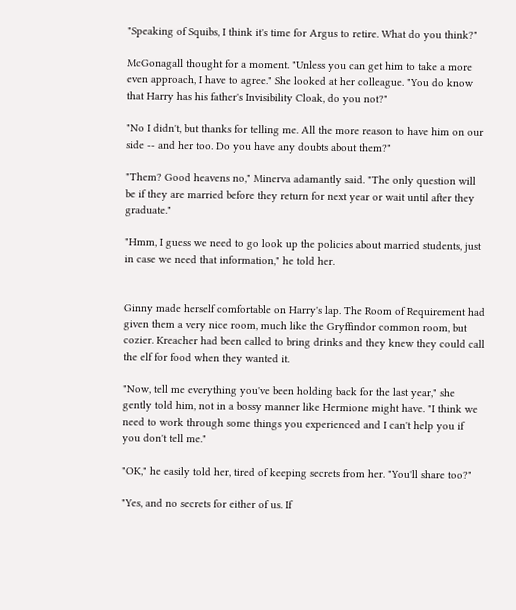"Speaking of Squibs, I think it's time for Argus to retire. What do you think?"

McGonagall thought for a moment. "Unless you can get him to take a more even approach, I have to agree." She looked at her colleague. "You do know that Harry has his father's Invisibility Cloak, do you not?"

"No I didn't, but thanks for telling me. All the more reason to have him on our side -- and her too. Do you have any doubts about them?"

"Them? Good heavens no," Minerva adamantly said. "The only question will be if they are married before they return for next year or wait until after they graduate."

"Hmm, I guess we need to go look up the policies about married students, just in case we need that information," he told her.


Ginny made herself comfortable on Harry's lap. The Room of Requirement had given them a very nice room, much like the Gryffindor common room, but cozier. Kreacher had been called to bring drinks and they knew they could call the elf for food when they wanted it.

"Now, tell me everything you've been holding back for the last year," she gently told him, not in a bossy manner like Hermione might have. "I think we need to work through some things you experienced and I can't help you if you don't tell me."

"OK," he easily told her, tired of keeping secrets from her. "You'll share too?"

"Yes, and no secrets for either of us. If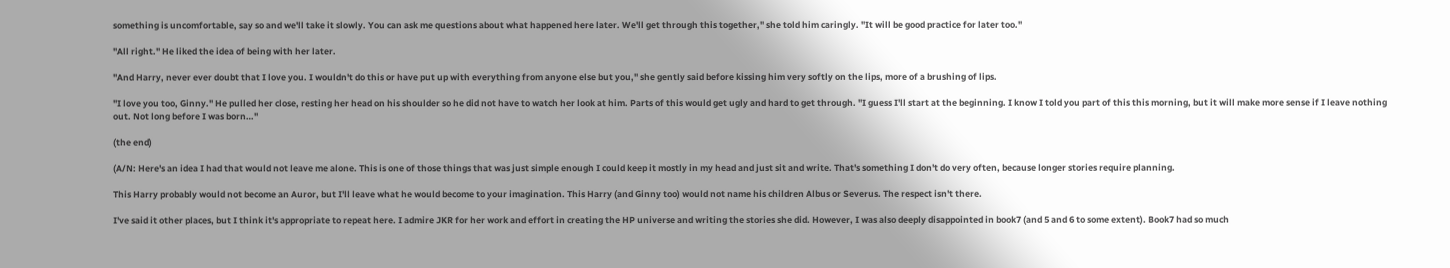something is uncomfortable, say so and we'll take it slowly. You can ask me questions about what happened here later. We'll get through this together," she told him caringly. "It will be good practice for later too."

"All right." He liked the idea of being with her later.

"And Harry, never ever doubt that I love you. I wouldn't do this or have put up with everything from anyone else but you," she gently said before kissing him very softly on the lips, more of a brushing of lips.

"I love you too, Ginny." He pulled her close, resting her head on his shoulder so he did not have to watch her look at him. Parts of this would get ugly and hard to get through. "I guess I'll start at the beginning. I know I told you part of this this morning, but it will make more sense if I leave nothing out. Not long before I was born…"

(the end)

(A/N: Here's an idea I had that would not leave me alone. This is one of those things that was just simple enough I could keep it mostly in my head and just sit and write. That's something I don't do very often, because longer stories require planning.

This Harry probably would not become an Auror, but I'll leave what he would become to your imagination. This Harry (and Ginny too) would not name his children Albus or Severus. The respect isn't there.

I've said it other places, but I think it's appropriate to repeat here. I admire JKR for her work and effort in creating the HP universe and writing the stories she did. However, I was also deeply disappointed in book7 (and 5 and 6 to some extent). Book7 had so much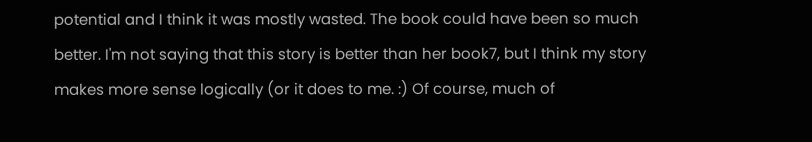potential and I think it was mostly wasted. The book could have been so much better. I'm not saying that this story is better than her book7, but I think my story makes more sense logically (or it does to me. :) Of course, much of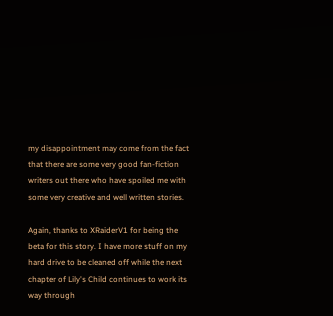my disappointment may come from the fact that there are some very good fan-fiction writers out there who have spoiled me with some very creative and well written stories.

Again, thanks to XRaiderV1 for being the beta for this story. I have more stuff on my hard drive to be cleaned off while the next chapter of Lily's Child continues to work its way through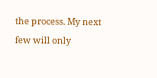the process. My next few will only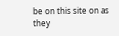be on this site on as they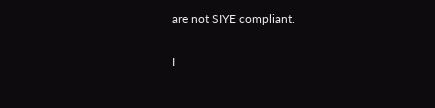are not SIYE compliant.

I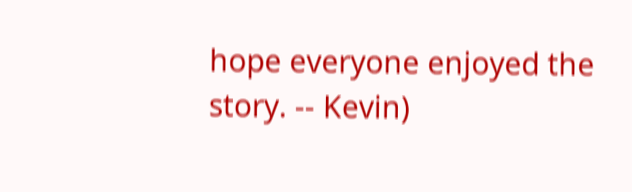hope everyone enjoyed the story. -- Kevin)